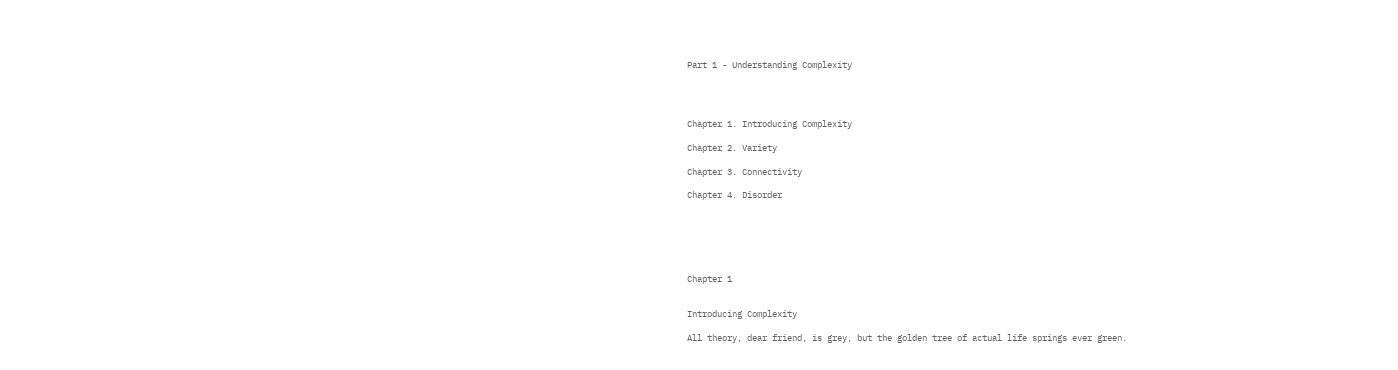Part 1 - Understanding Complexity




Chapter 1. Introducing Complexity

Chapter 2. Variety

Chapter 3. Connectivity

Chapter 4. Disorder






Chapter 1


Introducing Complexity

All theory, dear friend, is grey, but the golden tree of actual life springs ever green.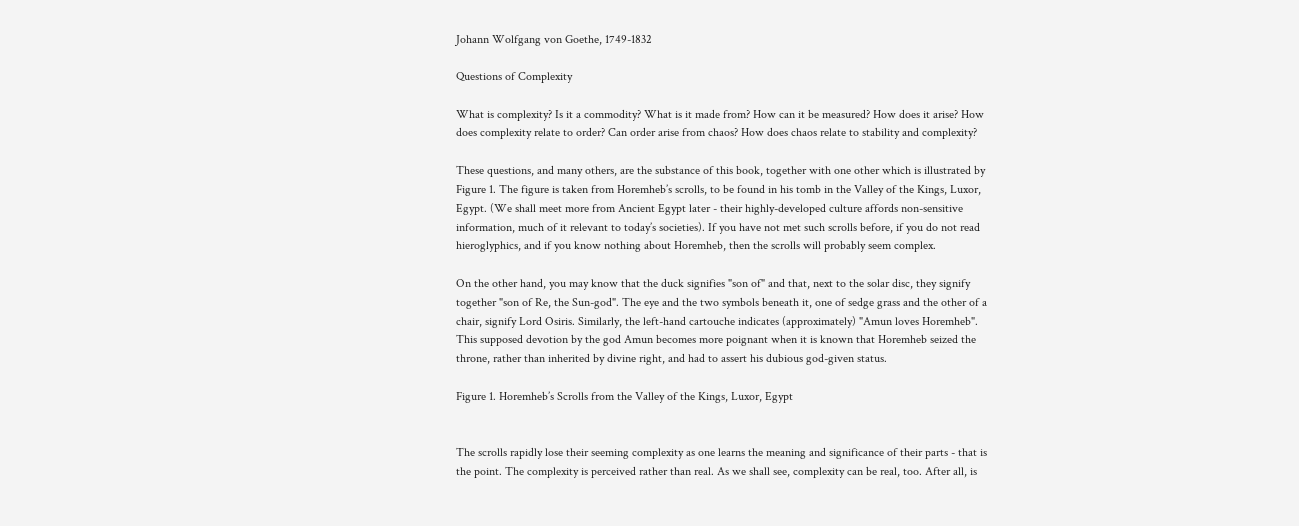Johann Wolfgang von Goethe, 1749-1832

Questions of Complexity

What is complexity? Is it a commodity? What is it made from? How can it be measured? How does it arise? How does complexity relate to order? Can order arise from chaos? How does chaos relate to stability and complexity?

These questions, and many others, are the substance of this book, together with one other which is illustrated by Figure 1. The figure is taken from Horemheb’s scrolls, to be found in his tomb in the Valley of the Kings, Luxor, Egypt. (We shall meet more from Ancient Egypt later - their highly-developed culture affords non-sensitive information, much of it relevant to today’s societies). If you have not met such scrolls before, if you do not read hieroglyphics, and if you know nothing about Horemheb, then the scrolls will probably seem complex.

On the other hand, you may know that the duck signifies "son of" and that, next to the solar disc, they signify together "son of Re, the Sun-god". The eye and the two symbols beneath it, one of sedge grass and the other of a chair, signify Lord Osiris. Similarly, the left-hand cartouche indicates (approximately) "Amun loves Horemheb". This supposed devotion by the god Amun becomes more poignant when it is known that Horemheb seized the throne, rather than inherited by divine right, and had to assert his dubious god-given status.

Figure 1. Horemheb’s Scrolls from the Valley of the Kings, Luxor, Egypt


The scrolls rapidly lose their seeming complexity as one learns the meaning and significance of their parts - that is the point. The complexity is perceived rather than real. As we shall see, complexity can be real, too. After all, is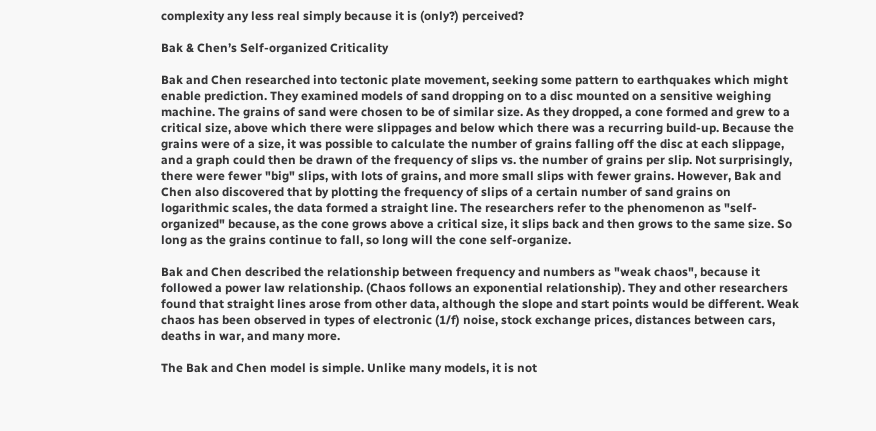complexity any less real simply because it is (only?) perceived?

Bak & Chen’s Self-organized Criticality

Bak and Chen researched into tectonic plate movement, seeking some pattern to earthquakes which might enable prediction. They examined models of sand dropping on to a disc mounted on a sensitive weighing machine. The grains of sand were chosen to be of similar size. As they dropped, a cone formed and grew to a critical size, above which there were slippages and below which there was a recurring build-up. Because the grains were of a size, it was possible to calculate the number of grains falling off the disc at each slippage, and a graph could then be drawn of the frequency of slips vs. the number of grains per slip. Not surprisingly, there were fewer "big" slips, with lots of grains, and more small slips with fewer grains. However, Bak and Chen also discovered that by plotting the frequency of slips of a certain number of sand grains on logarithmic scales, the data formed a straight line. The researchers refer to the phenomenon as "self-organized" because, as the cone grows above a critical size, it slips back and then grows to the same size. So long as the grains continue to fall, so long will the cone self-organize.

Bak and Chen described the relationship between frequency and numbers as "weak chaos", because it followed a power law relationship. (Chaos follows an exponential relationship). They and other researchers found that straight lines arose from other data, although the slope and start points would be different. Weak chaos has been observed in types of electronic (1/f) noise, stock exchange prices, distances between cars, deaths in war, and many more.

The Bak and Chen model is simple. Unlike many models, it is not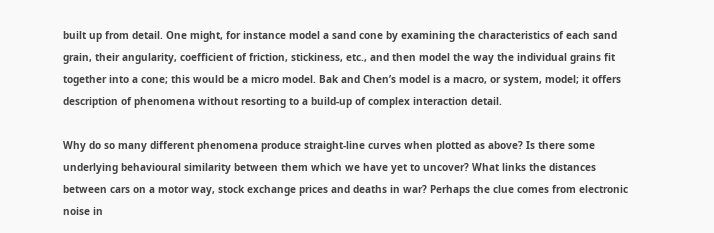built up from detail. One might, for instance model a sand cone by examining the characteristics of each sand grain, their angularity, coefficient of friction, stickiness, etc., and then model the way the individual grains fit together into a cone; this would be a micro model. Bak and Chen’s model is a macro, or system, model; it offers description of phenomena without resorting to a build-up of complex interaction detail.

Why do so many different phenomena produce straight-line curves when plotted as above? Is there some underlying behavioural similarity between them which we have yet to uncover? What links the distances between cars on a motor way, stock exchange prices and deaths in war? Perhaps the clue comes from electronic noise in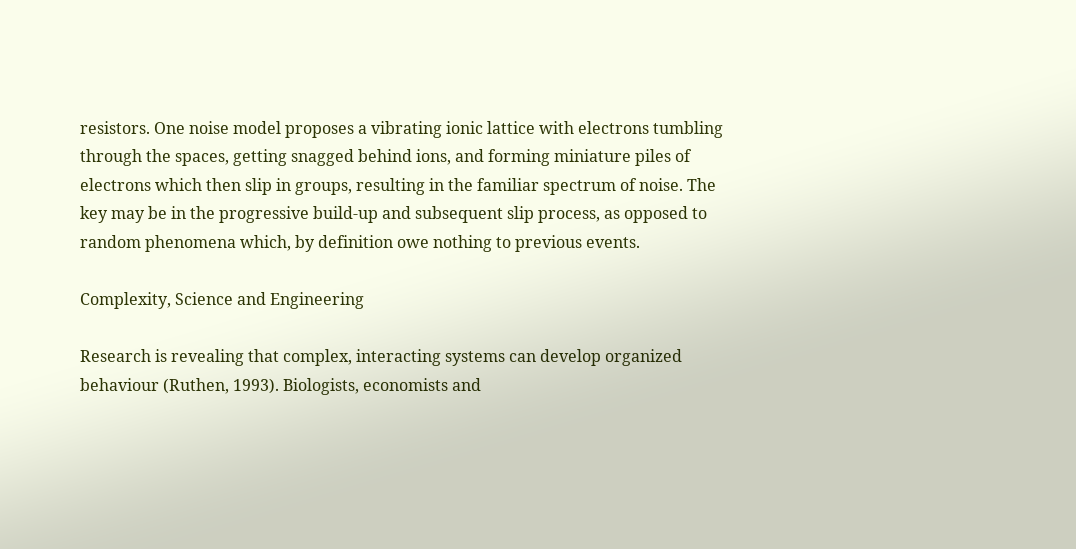resistors. One noise model proposes a vibrating ionic lattice with electrons tumbling through the spaces, getting snagged behind ions, and forming miniature piles of electrons which then slip in groups, resulting in the familiar spectrum of noise. The key may be in the progressive build-up and subsequent slip process, as opposed to random phenomena which, by definition owe nothing to previous events.

Complexity, Science and Engineering

Research is revealing that complex, interacting systems can develop organized behaviour (Ruthen, 1993). Biologists, economists and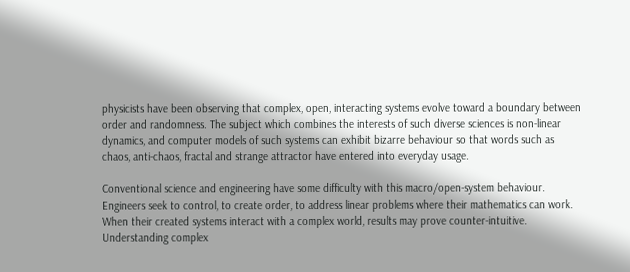physicists have been observing that complex, open, interacting systems evolve toward a boundary between order and randomness. The subject which combines the interests of such diverse sciences is non-linear dynamics, and computer models of such systems can exhibit bizarre behaviour so that words such as chaos, anti-chaos, fractal and strange attractor have entered into everyday usage.

Conventional science and engineering have some difficulty with this macro/open-system behaviour. Engineers seek to control, to create order, to address linear problems where their mathematics can work. When their created systems interact with a complex world, results may prove counter-intuitive. Understanding complex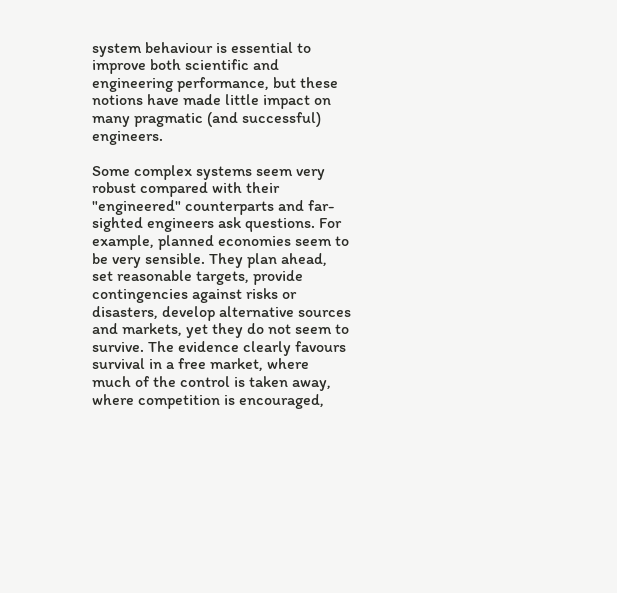system behaviour is essential to improve both scientific and engineering performance, but these notions have made little impact on many pragmatic (and successful) engineers.

Some complex systems seem very robust compared with their "engineered" counterparts and far-sighted engineers ask questions. For example, planned economies seem to be very sensible. They plan ahead, set reasonable targets, provide contingencies against risks or disasters, develop alternative sources and markets, yet they do not seem to survive. The evidence clearly favours survival in a free market, where much of the control is taken away, where competition is encouraged,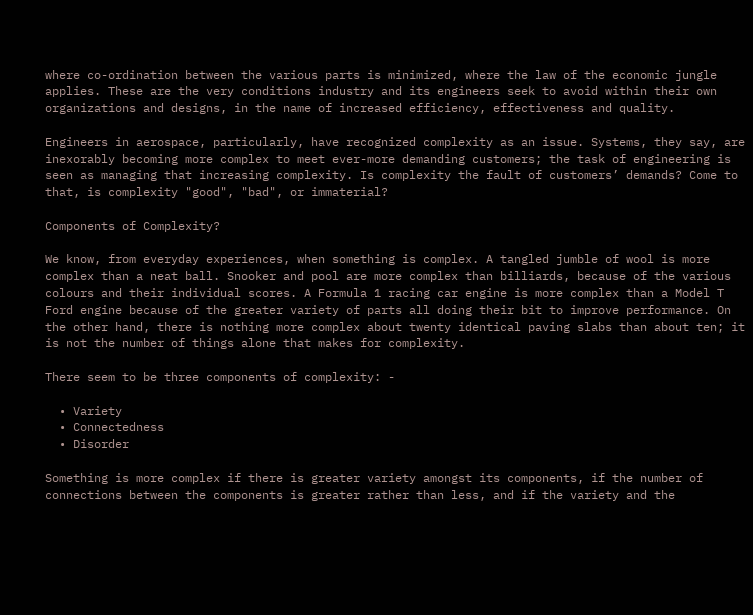where co-ordination between the various parts is minimized, where the law of the economic jungle applies. These are the very conditions industry and its engineers seek to avoid within their own organizations and designs, in the name of increased efficiency, effectiveness and quality.

Engineers in aerospace, particularly, have recognized complexity as an issue. Systems, they say, are inexorably becoming more complex to meet ever-more demanding customers; the task of engineering is seen as managing that increasing complexity. Is complexity the fault of customers’ demands? Come to that, is complexity "good", "bad", or immaterial?

Components of Complexity?

We know, from everyday experiences, when something is complex. A tangled jumble of wool is more complex than a neat ball. Snooker and pool are more complex than billiards, because of the various colours and their individual scores. A Formula 1 racing car engine is more complex than a Model T Ford engine because of the greater variety of parts all doing their bit to improve performance. On the other hand, there is nothing more complex about twenty identical paving slabs than about ten; it is not the number of things alone that makes for complexity.

There seem to be three components of complexity: -

  • Variety
  • Connectedness
  • Disorder

Something is more complex if there is greater variety amongst its components, if the number of connections between the components is greater rather than less, and if the variety and the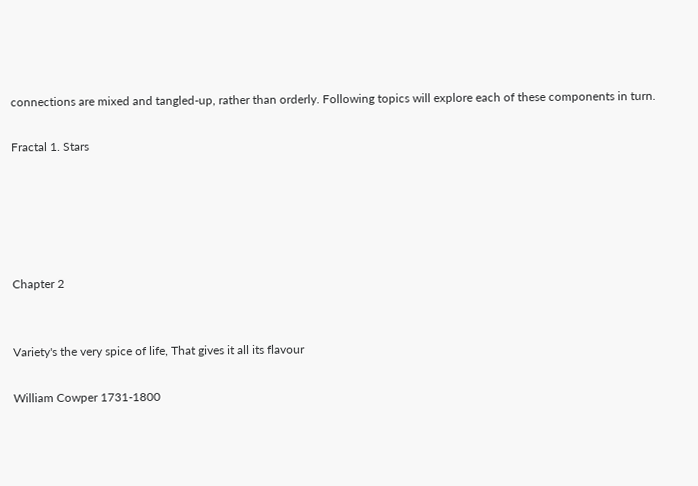connections are mixed and tangled-up, rather than orderly. Following topics will explore each of these components in turn.

Fractal 1. Stars





Chapter 2


Variety's the very spice of life, That gives it all its flavour

William Cowper 1731-1800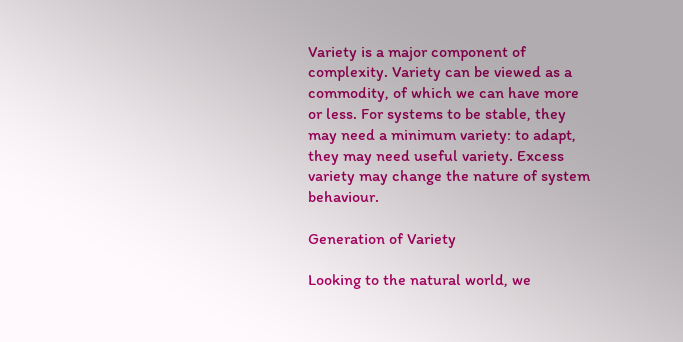Variety is a major component of complexity. Variety can be viewed as a commodity, of which we can have more or less. For systems to be stable, they may need a minimum variety: to adapt, they may need useful variety. Excess variety may change the nature of system behaviour.

Generation of Variety

Looking to the natural world, we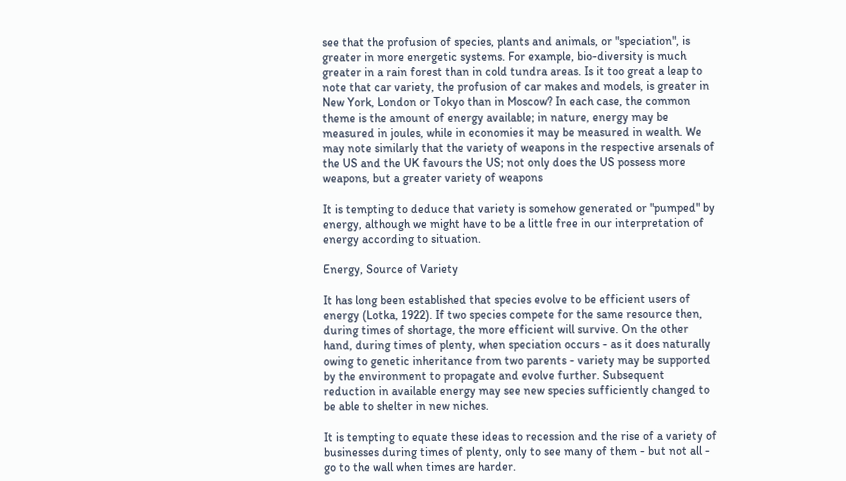see that the profusion of species, plants and animals, or "speciation", is greater in more energetic systems. For example, bio-diversity is much greater in a rain forest than in cold tundra areas. Is it too great a leap to note that car variety, the profusion of car makes and models, is greater in New York, London or Tokyo than in Moscow? In each case, the common theme is the amount of energy available; in nature, energy may be measured in joules, while in economies it may be measured in wealth. We may note similarly that the variety of weapons in the respective arsenals of the US and the UK favours the US; not only does the US possess more weapons, but a greater variety of weapons

It is tempting to deduce that variety is somehow generated or "pumped" by energy, although we might have to be a little free in our interpretation of energy according to situation.

Energy, Source of Variety

It has long been established that species evolve to be efficient users of energy (Lotka, 1922). If two species compete for the same resource then, during times of shortage, the more efficient will survive. On the other hand, during times of plenty, when speciation occurs - as it does naturally owing to genetic inheritance from two parents - variety may be supported by the environment to propagate and evolve further. Subsequent reduction in available energy may see new species sufficiently changed to be able to shelter in new niches.

It is tempting to equate these ideas to recession and the rise of a variety of businesses during times of plenty, only to see many of them - but not all - go to the wall when times are harder.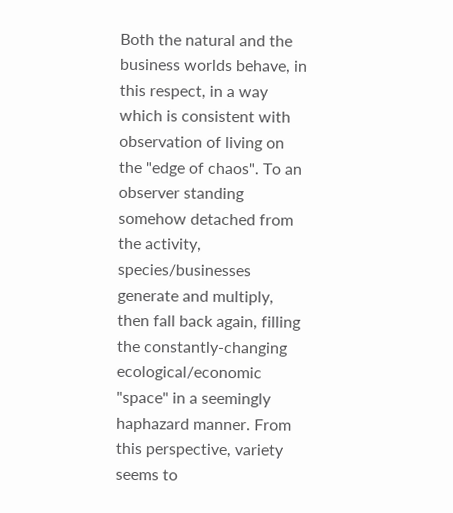Both the natural and the business worlds behave, in this respect, in a way which is consistent with observation of living on the "edge of chaos". To an observer standing somehow detached from the activity, species/businesses generate and multiply, then fall back again, filling the constantly-changing ecological/economic "space" in a seemingly haphazard manner. From this perspective, variety seems to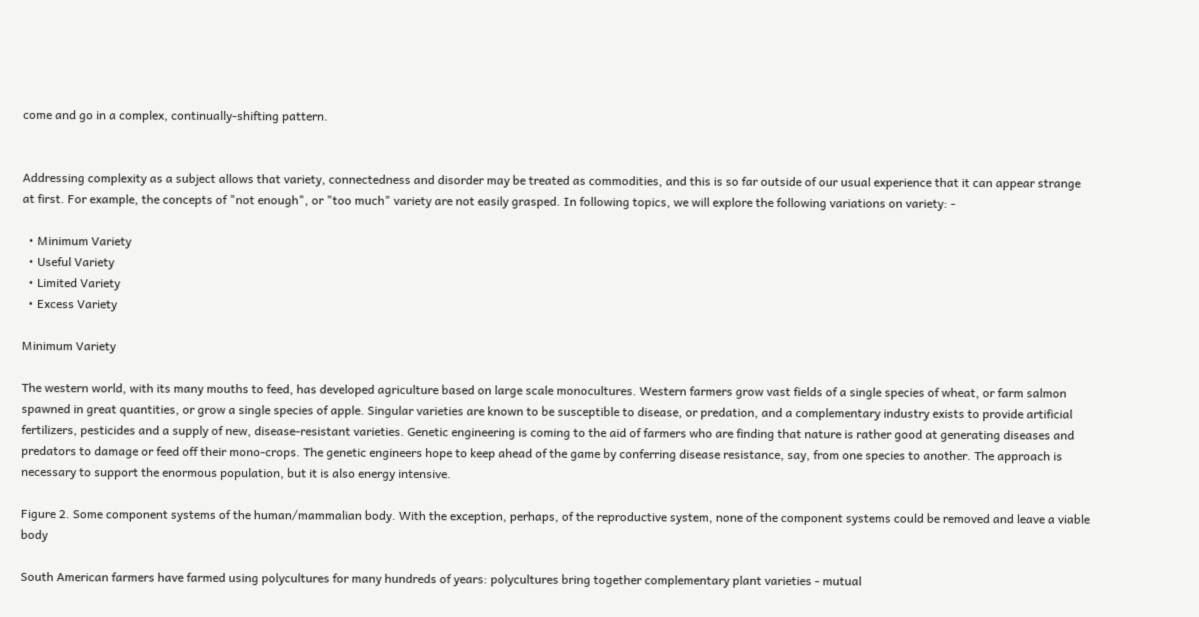come and go in a complex, continually-shifting pattern.


Addressing complexity as a subject allows that variety, connectedness and disorder may be treated as commodities, and this is so far outside of our usual experience that it can appear strange at first. For example, the concepts of "not enough", or "too much" variety are not easily grasped. In following topics, we will explore the following variations on variety: -

  • Minimum Variety
  • Useful Variety
  • Limited Variety
  • Excess Variety

Minimum Variety

The western world, with its many mouths to feed, has developed agriculture based on large scale monocultures. Western farmers grow vast fields of a single species of wheat, or farm salmon spawned in great quantities, or grow a single species of apple. Singular varieties are known to be susceptible to disease, or predation, and a complementary industry exists to provide artificial fertilizers, pesticides and a supply of new, disease-resistant varieties. Genetic engineering is coming to the aid of farmers who are finding that nature is rather good at generating diseases and predators to damage or feed off their mono-crops. The genetic engineers hope to keep ahead of the game by conferring disease resistance, say, from one species to another. The approach is necessary to support the enormous population, but it is also energy intensive.

Figure 2. Some component systems of the human/mammalian body. With the exception, perhaps, of the reproductive system, none of the component systems could be removed and leave a viable body

South American farmers have farmed using polycultures for many hundreds of years: polycultures bring together complementary plant varieties - mutual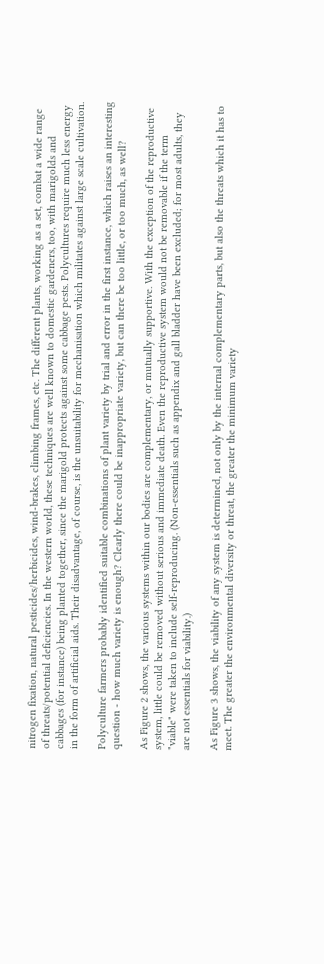nitrogen fixation, natural pesticides/herbicides, wind-brakes, climbing frames, etc. The different plants, working as a set, combat a wide range of threats/potential deficiencies. In the western world, these techniques are well known to domestic gardeners, too, with marigolds and cabbages (for instance) being planted together, since the marigold protects against some cabbage pests. Polycultures require much less energy in the form of artificial aids. Their disadvantage, of course, is the unsuitability for mechanisation which militates against large scale cultivation.

Polyculture farmers probably identified suitable combinations of plant variety by trial and error in the first instance, which raises an interesting question - how much variety is enough? Clearly there could be inappropriate variety, but can there be too little, or too much, as well?

As Figure 2 shows, the various systems within our bodies are complementary, or mutually supportive. With the exception of the reproductive system, little could be removed without serious and immediate death. Even the reproductive system would not be removable if the term "viable" were taken to include self-reproducing. (Non-essentials such as appendix and gall bladder have been excluded; for most adults, they are not essentials for viability.)

As Figure 3 shows, the viability of any system is determined, not only by the internal complementary parts, but also the threats which it has to meet. The greater the environmental diversity or threat, the greater the minimum variety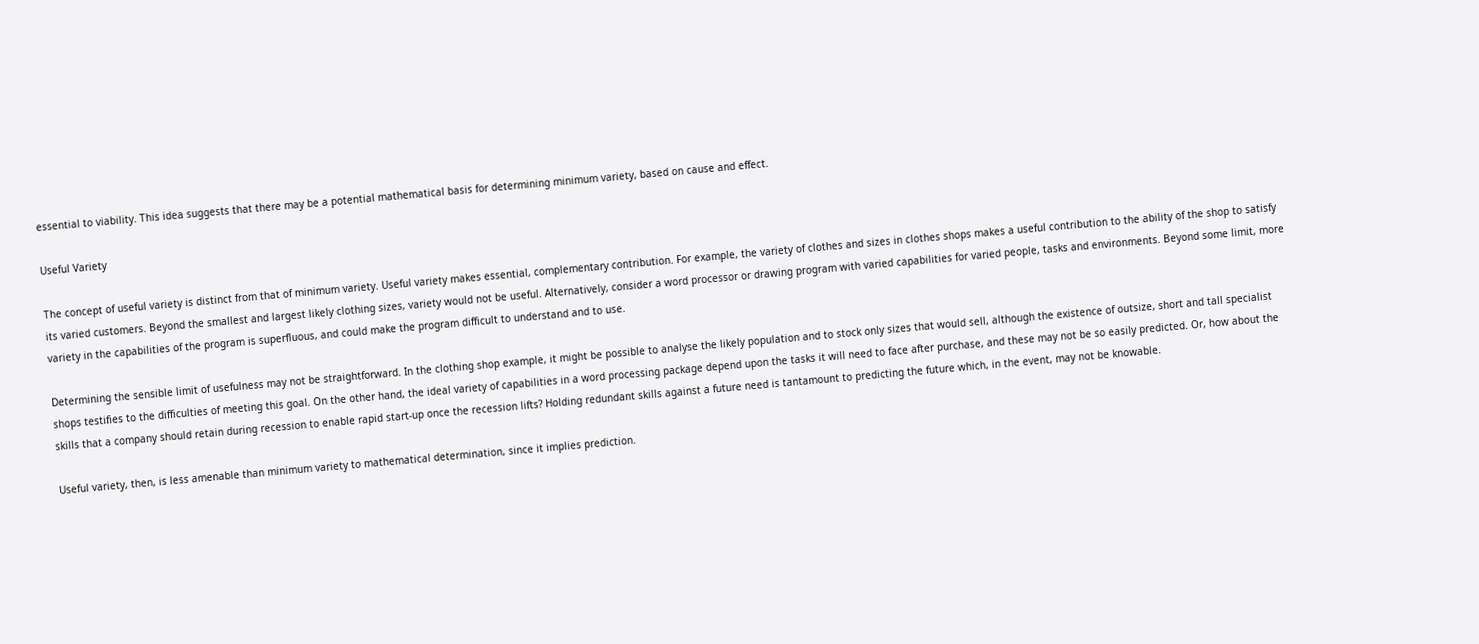essential to viability. This idea suggests that there may be a potential mathematical basis for determining minimum variety, based on cause and effect.

Useful Variety

The concept of useful variety is distinct from that of minimum variety. Useful variety makes essential, complementary contribution. For example, the variety of clothes and sizes in clothes shops makes a useful contribution to the ability of the shop to satisfy its varied customers. Beyond the smallest and largest likely clothing sizes, variety would not be useful. Alternatively, consider a word processor or drawing program with varied capabilities for varied people, tasks and environments. Beyond some limit, more variety in the capabilities of the program is superfluous, and could make the program difficult to understand and to use.

Determining the sensible limit of usefulness may not be straightforward. In the clothing shop example, it might be possible to analyse the likely population and to stock only sizes that would sell, although the existence of outsize, short and tall specialist shops testifies to the difficulties of meeting this goal. On the other hand, the ideal variety of capabilities in a word processing package depend upon the tasks it will need to face after purchase, and these may not be so easily predicted. Or, how about the skills that a company should retain during recession to enable rapid start-up once the recession lifts? Holding redundant skills against a future need is tantamount to predicting the future which, in the event, may not be knowable.

Useful variety, then, is less amenable than minimum variety to mathematical determination, since it implies prediction.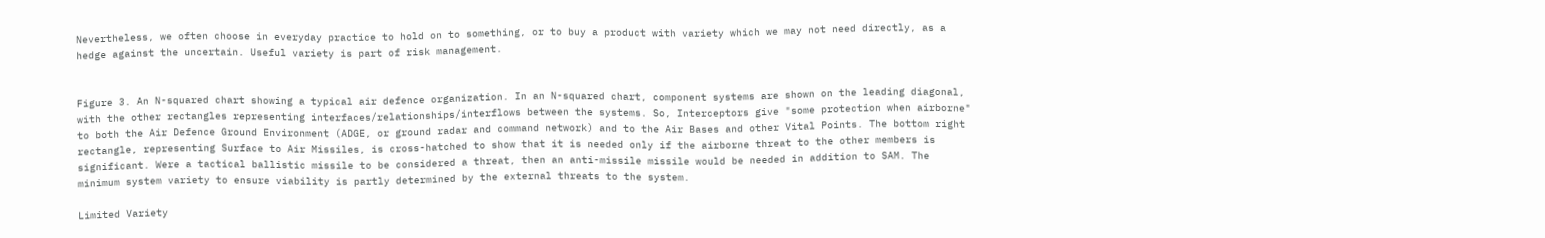Nevertheless, we often choose in everyday practice to hold on to something, or to buy a product with variety which we may not need directly, as a hedge against the uncertain. Useful variety is part of risk management.


Figure 3. An N-squared chart showing a typical air defence organization. In an N-squared chart, component systems are shown on the leading diagonal, with the other rectangles representing interfaces/relationships/interflows between the systems. So, Interceptors give "some protection when airborne" to both the Air Defence Ground Environment (ADGE, or ground radar and command network) and to the Air Bases and other Vital Points. The bottom right rectangle, representing Surface to Air Missiles, is cross-hatched to show that it is needed only if the airborne threat to the other members is significant. Were a tactical ballistic missile to be considered a threat, then an anti-missile missile would be needed in addition to SAM. The minimum system variety to ensure viability is partly determined by the external threats to the system.

Limited Variety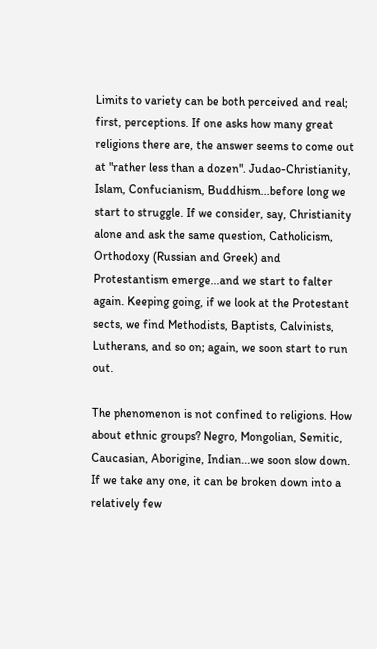Limits to variety can be both perceived and real; first, perceptions. If one asks how many great religions there are, the answer seems to come out at "rather less than a dozen". Judao-Christianity, Islam, Confucianism, Buddhism...before long we start to struggle. If we consider, say, Christianity alone and ask the same question, Catholicism, Orthodoxy (Russian and Greek) and Protestantism emerge...and we start to falter again. Keeping going, if we look at the Protestant sects, we find Methodists, Baptists, Calvinists, Lutherans, and so on; again, we soon start to run out.

The phenomenon is not confined to religions. How about ethnic groups? Negro, Mongolian, Semitic, Caucasian, Aborigine, Indian...we soon slow down. If we take any one, it can be broken down into a relatively few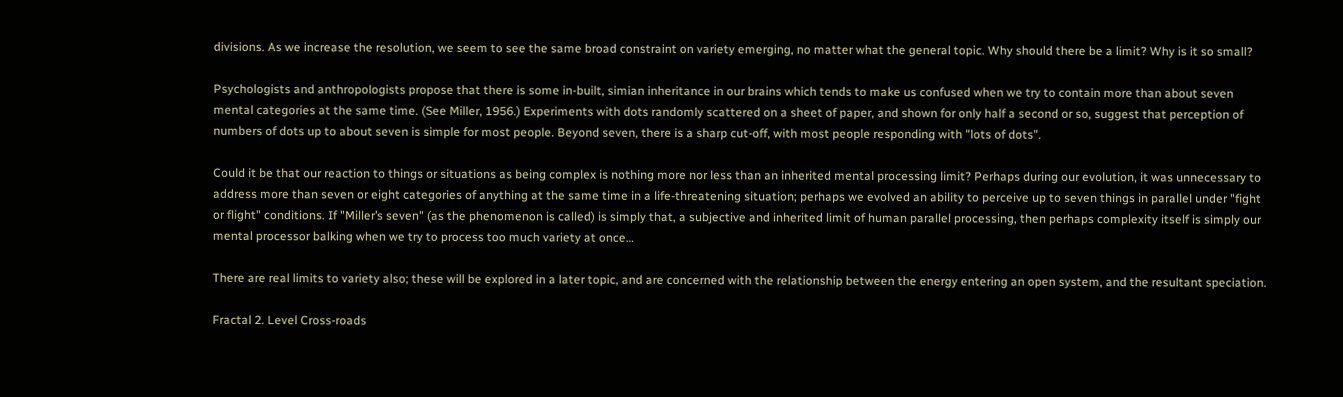divisions. As we increase the resolution, we seem to see the same broad constraint on variety emerging, no matter what the general topic. Why should there be a limit? Why is it so small?

Psychologists and anthropologists propose that there is some in-built, simian inheritance in our brains which tends to make us confused when we try to contain more than about seven mental categories at the same time. (See Miller, 1956.) Experiments with dots randomly scattered on a sheet of paper, and shown for only half a second or so, suggest that perception of numbers of dots up to about seven is simple for most people. Beyond seven, there is a sharp cut-off, with most people responding with "lots of dots".

Could it be that our reaction to things or situations as being complex is nothing more nor less than an inherited mental processing limit? Perhaps during our evolution, it was unnecessary to address more than seven or eight categories of anything at the same time in a life-threatening situation; perhaps we evolved an ability to perceive up to seven things in parallel under "fight or flight" conditions. If "Miller’s seven" (as the phenomenon is called) is simply that, a subjective and inherited limit of human parallel processing, then perhaps complexity itself is simply our mental processor balking when we try to process too much variety at once…

There are real limits to variety also; these will be explored in a later topic, and are concerned with the relationship between the energy entering an open system, and the resultant speciation.

Fractal 2. Level Cross-roads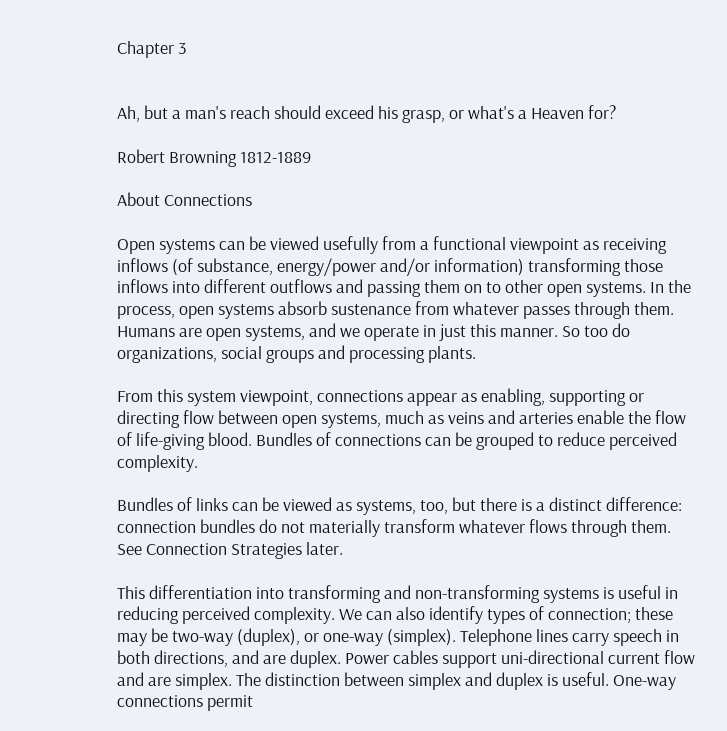Chapter 3


Ah, but a man's reach should exceed his grasp, or what's a Heaven for?

Robert Browning 1812-1889

About Connections

Open systems can be viewed usefully from a functional viewpoint as receiving inflows (of substance, energy/power and/or information) transforming those inflows into different outflows and passing them on to other open systems. In the process, open systems absorb sustenance from whatever passes through them. Humans are open systems, and we operate in just this manner. So too do organizations, social groups and processing plants.

From this system viewpoint, connections appear as enabling, supporting or directing flow between open systems, much as veins and arteries enable the flow of life-giving blood. Bundles of connections can be grouped to reduce perceived complexity.

Bundles of links can be viewed as systems, too, but there is a distinct difference: connection bundles do not materially transform whatever flows through them. See Connection Strategies later.

This differentiation into transforming and non-transforming systems is useful in reducing perceived complexity. We can also identify types of connection; these may be two-way (duplex), or one-way (simplex). Telephone lines carry speech in both directions, and are duplex. Power cables support uni-directional current flow and are simplex. The distinction between simplex and duplex is useful. One-way connections permit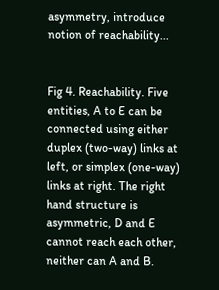asymmetry, introduce notion of reachability...


Fig 4. Reachability. Five entities, A to E can be connected using either duplex (two-way) links at left, or simplex (one-way) links at right. The right hand structure is asymmetric, D and E cannot reach each other, neither can A and B.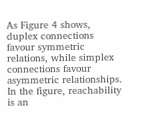As Figure 4 shows, duplex connections favour symmetric relations, while simplex connections favour asymmetric relationships. In the figure, reachability is an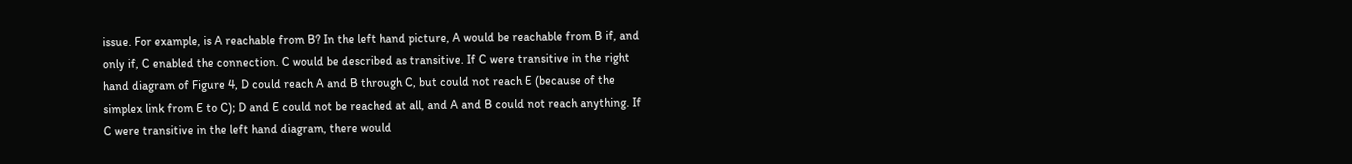issue. For example, is A reachable from B? In the left hand picture, A would be reachable from B if, and only if, C enabled the connection. C would be described as transitive. If C were transitive in the right hand diagram of Figure 4, D could reach A and B through C, but could not reach E (because of the simplex link from E to C); D and E could not be reached at all, and A and B could not reach anything. If C were transitive in the left hand diagram, there would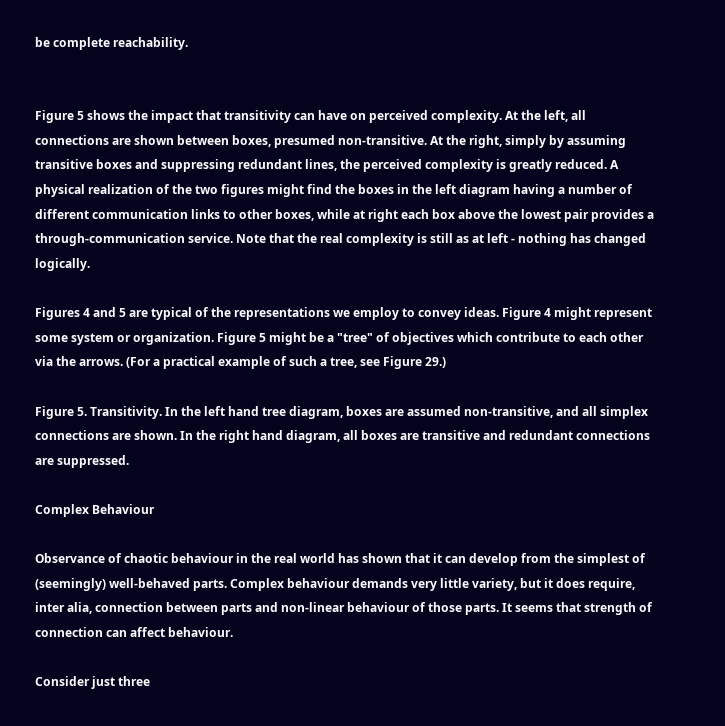be complete reachability.


Figure 5 shows the impact that transitivity can have on perceived complexity. At the left, all connections are shown between boxes, presumed non-transitive. At the right, simply by assuming transitive boxes and suppressing redundant lines, the perceived complexity is greatly reduced. A physical realization of the two figures might find the boxes in the left diagram having a number of different communication links to other boxes, while at right each box above the lowest pair provides a through-communication service. Note that the real complexity is still as at left - nothing has changed logically.

Figures 4 and 5 are typical of the representations we employ to convey ideas. Figure 4 might represent some system or organization. Figure 5 might be a "tree" of objectives which contribute to each other via the arrows. (For a practical example of such a tree, see Figure 29.)

Figure 5. Transitivity. In the left hand tree diagram, boxes are assumed non-transitive, and all simplex connections are shown. In the right hand diagram, all boxes are transitive and redundant connections are suppressed.

Complex Behaviour

Observance of chaotic behaviour in the real world has shown that it can develop from the simplest of (seemingly) well-behaved parts. Complex behaviour demands very little variety, but it does require, inter alia, connection between parts and non-linear behaviour of those parts. It seems that strength of connection can affect behaviour.

Consider just three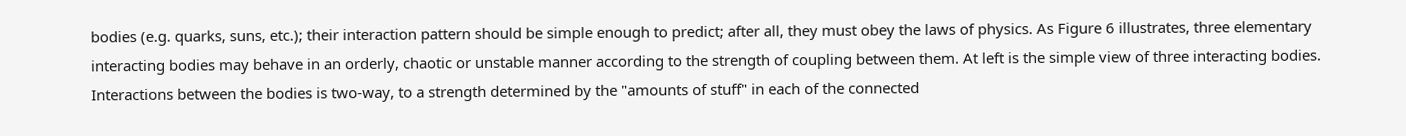bodies (e.g. quarks, suns, etc.); their interaction pattern should be simple enough to predict; after all, they must obey the laws of physics. As Figure 6 illustrates, three elementary interacting bodies may behave in an orderly, chaotic or unstable manner according to the strength of coupling between them. At left is the simple view of three interacting bodies. Interactions between the bodies is two-way, to a strength determined by the "amounts of stuff" in each of the connected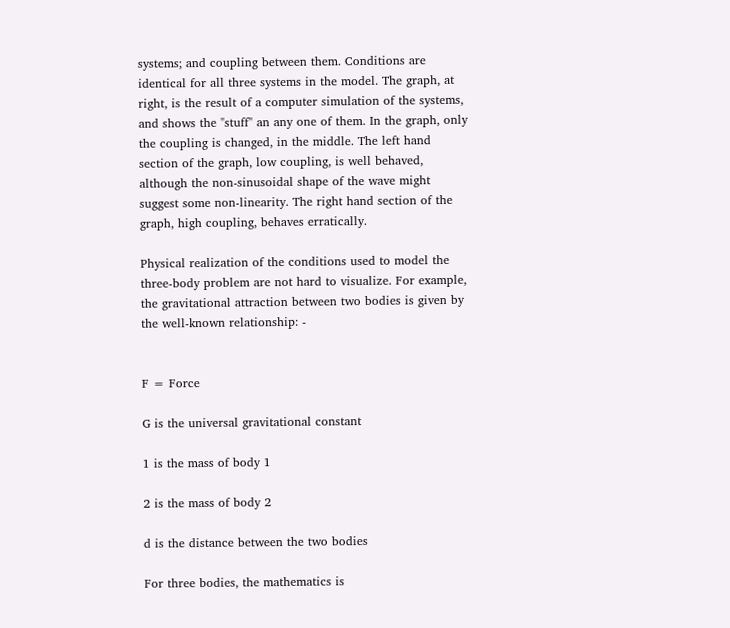systems; and coupling between them. Conditions are identical for all three systems in the model. The graph, at right, is the result of a computer simulation of the systems, and shows the "stuff" an any one of them. In the graph, only the coupling is changed, in the middle. The left hand section of the graph, low coupling, is well behaved, although the non-sinusoidal shape of the wave might suggest some non-linearity. The right hand section of the graph, high coupling, behaves erratically.

Physical realization of the conditions used to model the three-body problem are not hard to visualize. For example, the gravitational attraction between two bodies is given by the well-known relationship: -


F = Force

G is the universal gravitational constant

1 is the mass of body 1

2 is the mass of body 2

d is the distance between the two bodies

For three bodies, the mathematics is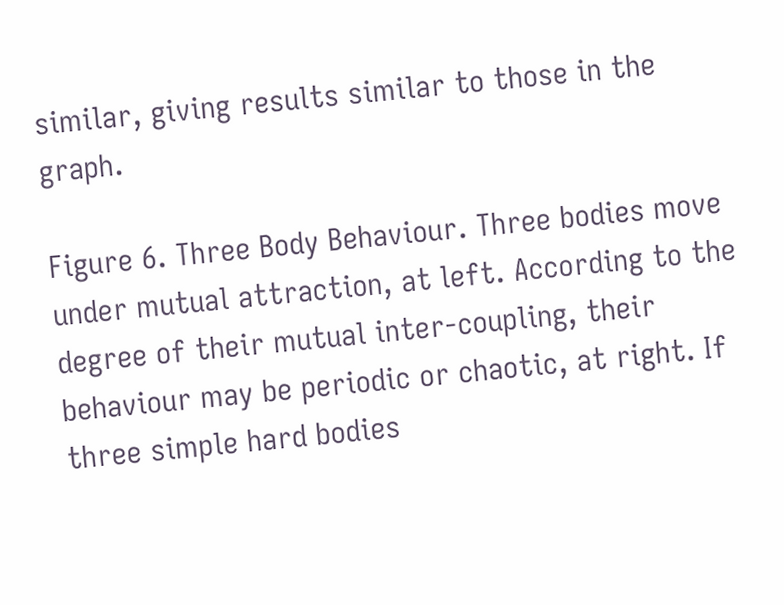similar, giving results similar to those in the graph.

Figure 6. Three Body Behaviour. Three bodies move under mutual attraction, at left. According to the degree of their mutual inter-coupling, their behaviour may be periodic or chaotic, at right. If three simple hard bodies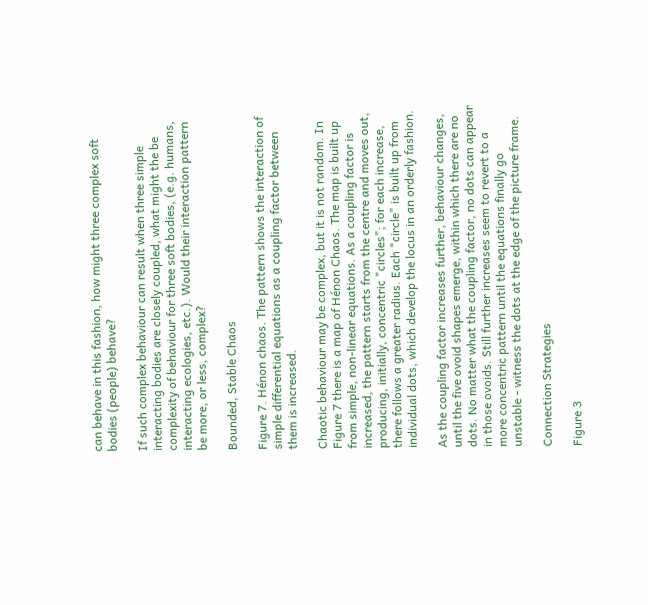can behave in this fashion, how might three complex soft bodies (people) behave?

If such complex behaviour can result when three simple interacting bodies are closely coupled, what might the be complexity of behaviour for three soft bodies, (e.g. humans, interacting ecologies, etc.). Would their interaction pattern be more, or less, complex?

Bounded, Stable Chaos

Figure 7. Hénon chaos. The pattern shows the interaction of simple differential equations as a coupling factor between them is increased.

Chaotic behaviour may be complex, but it is not random. In Figure 7 there is a map of Hénon Chaos. The map is built up from simple, non-linear equations. As a coupling factor is increased, the pattern starts from the centre and moves out, producing, initially, concentric "circles"; for each increase, there follows a greater radius. Each "circle" is built up from individual dots, which develop the locus in an orderly fashion.

As the coupling factor increases further, behaviour changes, until the five ovoid shapes emerge, within which there are no dots. No matter what the coupling factor, no dots can appear in those ovoids. Still further increases seem to revert to a more concentric pattern until the equations finally go unstable - witness the dots at the edge of the picture frame.

Connection Strategies

Figure 3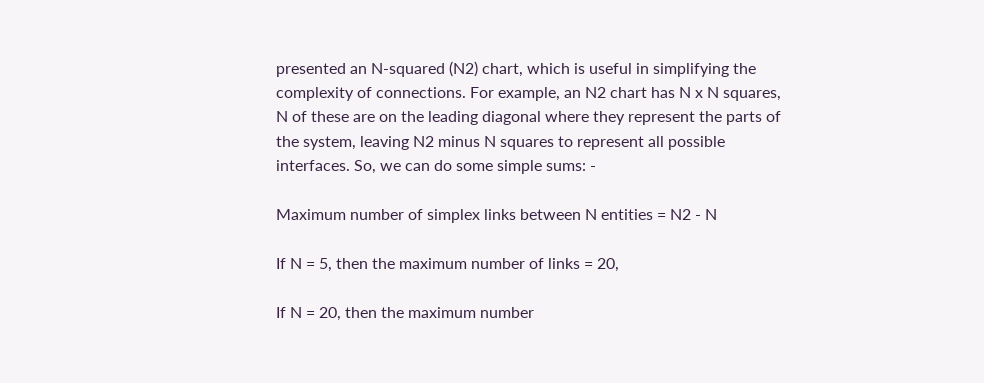presented an N-squared (N2) chart, which is useful in simplifying the complexity of connections. For example, an N2 chart has N x N squares, N of these are on the leading diagonal where they represent the parts of the system, leaving N2 minus N squares to represent all possible interfaces. So, we can do some simple sums: -

Maximum number of simplex links between N entities = N2 - N

If N = 5, then the maximum number of links = 20,

If N = 20, then the maximum number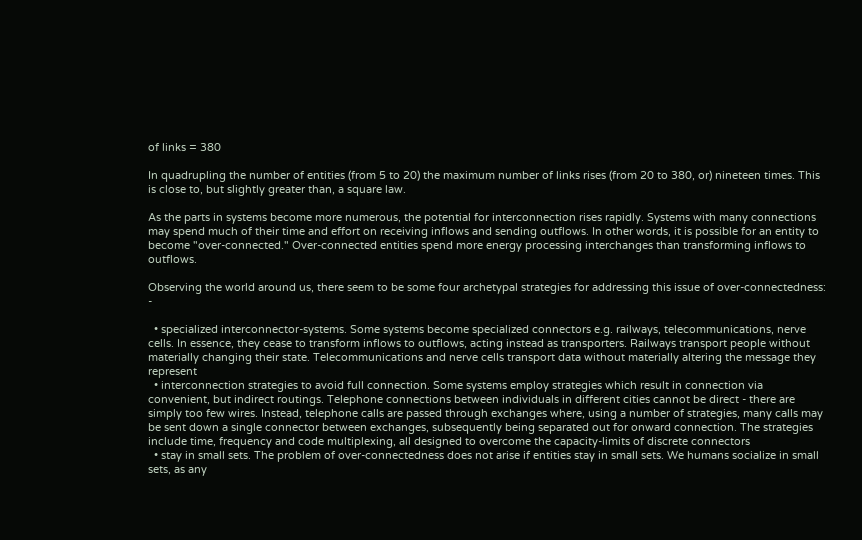of links = 380

In quadrupling the number of entities (from 5 to 20) the maximum number of links rises (from 20 to 380, or) nineteen times. This is close to, but slightly greater than, a square law.

As the parts in systems become more numerous, the potential for interconnection rises rapidly. Systems with many connections may spend much of their time and effort on receiving inflows and sending outflows. In other words, it is possible for an entity to become "over-connected." Over-connected entities spend more energy processing interchanges than transforming inflows to outflows.

Observing the world around us, there seem to be some four archetypal strategies for addressing this issue of over-connectedness: -

  • specialized interconnector-systems. Some systems become specialized connectors e.g. railways, telecommunications, nerve cells. In essence, they cease to transform inflows to outflows, acting instead as transporters. Railways transport people without materially changing their state. Telecommunications and nerve cells transport data without materially altering the message they represent
  • interconnection strategies to avoid full connection. Some systems employ strategies which result in connection via convenient, but indirect routings. Telephone connections between individuals in different cities cannot be direct - there are simply too few wires. Instead, telephone calls are passed through exchanges where, using a number of strategies, many calls may be sent down a single connector between exchanges, subsequently being separated out for onward connection. The strategies include time, frequency and code multiplexing, all designed to overcome the capacity-limits of discrete connectors
  • stay in small sets. The problem of over-connectedness does not arise if entities stay in small sets. We humans socialize in small sets, as any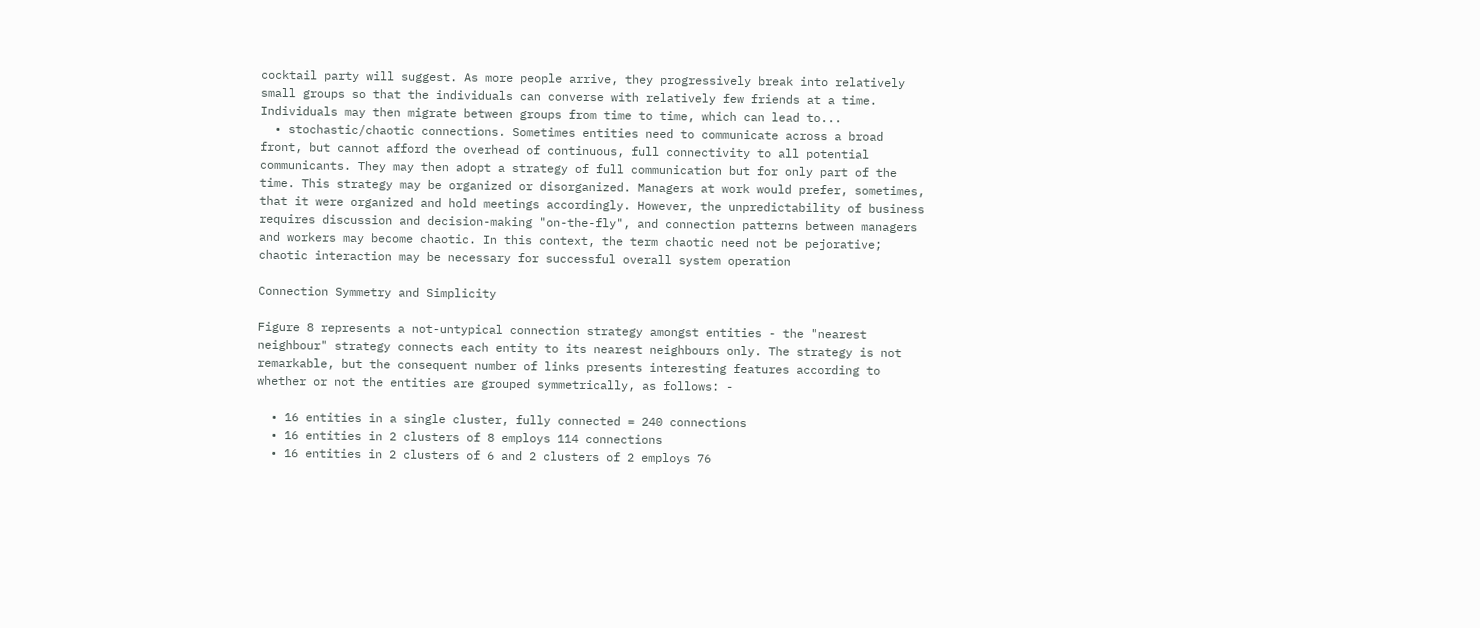cocktail party will suggest. As more people arrive, they progressively break into relatively small groups so that the individuals can converse with relatively few friends at a time. Individuals may then migrate between groups from time to time, which can lead to...
  • stochastic/chaotic connections. Sometimes entities need to communicate across a broad front, but cannot afford the overhead of continuous, full connectivity to all potential communicants. They may then adopt a strategy of full communication but for only part of the time. This strategy may be organized or disorganized. Managers at work would prefer, sometimes, that it were organized and hold meetings accordingly. However, the unpredictability of business requires discussion and decision-making "on-the-fly", and connection patterns between managers and workers may become chaotic. In this context, the term chaotic need not be pejorative; chaotic interaction may be necessary for successful overall system operation

Connection Symmetry and Simplicity

Figure 8 represents a not-untypical connection strategy amongst entities - the "nearest neighbour" strategy connects each entity to its nearest neighbours only. The strategy is not remarkable, but the consequent number of links presents interesting features according to whether or not the entities are grouped symmetrically, as follows: -

  • 16 entities in a single cluster, fully connected = 240 connections
  • 16 entities in 2 clusters of 8 employs 114 connections
  • 16 entities in 2 clusters of 6 and 2 clusters of 2 employs 76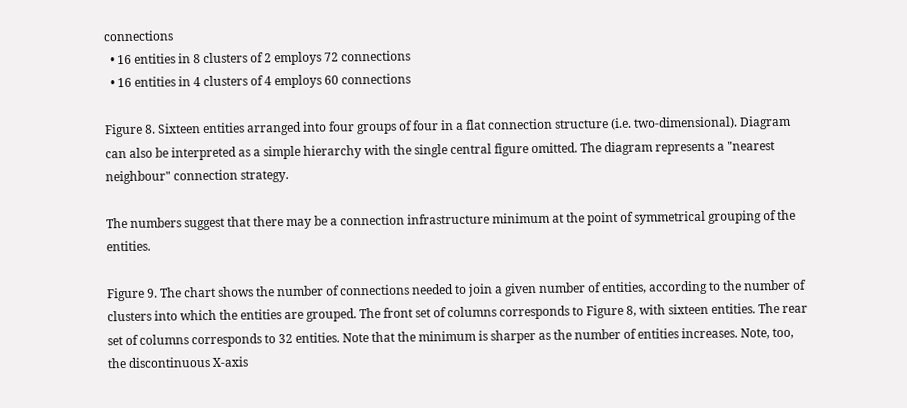connections
  • 16 entities in 8 clusters of 2 employs 72 connections
  • 16 entities in 4 clusters of 4 employs 60 connections

Figure 8. Sixteen entities arranged into four groups of four in a flat connection structure (i.e. two-dimensional). Diagram can also be interpreted as a simple hierarchy with the single central figure omitted. The diagram represents a "nearest neighbour" connection strategy.

The numbers suggest that there may be a connection infrastructure minimum at the point of symmetrical grouping of the entities.

Figure 9. The chart shows the number of connections needed to join a given number of entities, according to the number of clusters into which the entities are grouped. The front set of columns corresponds to Figure 8, with sixteen entities. The rear set of columns corresponds to 32 entities. Note that the minimum is sharper as the number of entities increases. Note, too, the discontinuous X-axis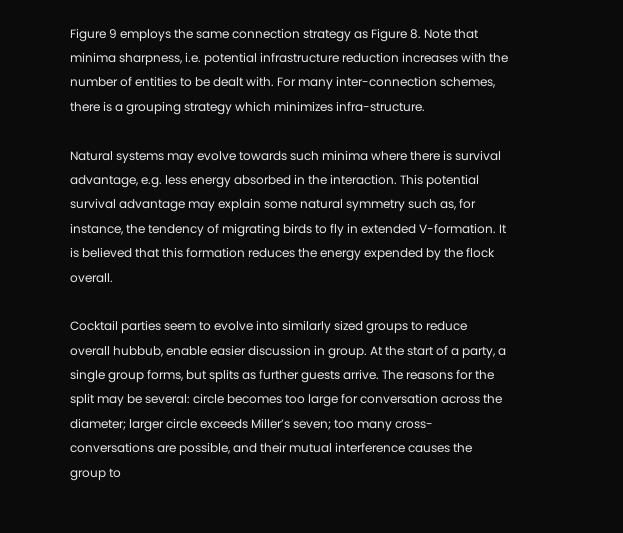Figure 9 employs the same connection strategy as Figure 8. Note that minima sharpness, i.e. potential infrastructure reduction increases with the number of entities to be dealt with. For many inter-connection schemes, there is a grouping strategy which minimizes infra-structure.

Natural systems may evolve towards such minima where there is survival advantage, e.g. less energy absorbed in the interaction. This potential survival advantage may explain some natural symmetry such as, for instance, the tendency of migrating birds to fly in extended V-formation. It is believed that this formation reduces the energy expended by the flock overall.

Cocktail parties seem to evolve into similarly sized groups to reduce overall hubbub, enable easier discussion in group. At the start of a party, a single group forms, but splits as further guests arrive. The reasons for the split may be several: circle becomes too large for conversation across the diameter; larger circle exceeds Miller’s seven; too many cross-conversations are possible, and their mutual interference causes the group to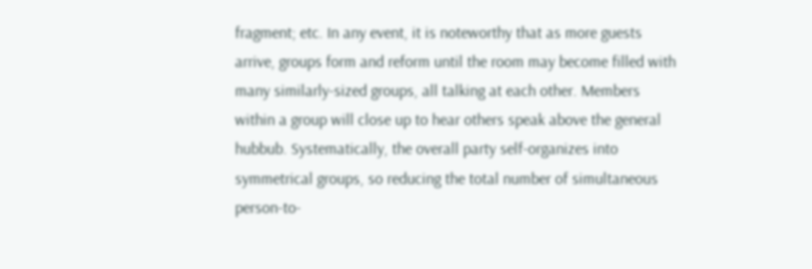fragment; etc. In any event, it is noteworthy that as more guests arrive, groups form and reform until the room may become filled with many similarly-sized groups, all talking at each other. Members within a group will close up to hear others speak above the general hubbub. Systematically, the overall party self-organizes into symmetrical groups, so reducing the total number of simultaneous person-to-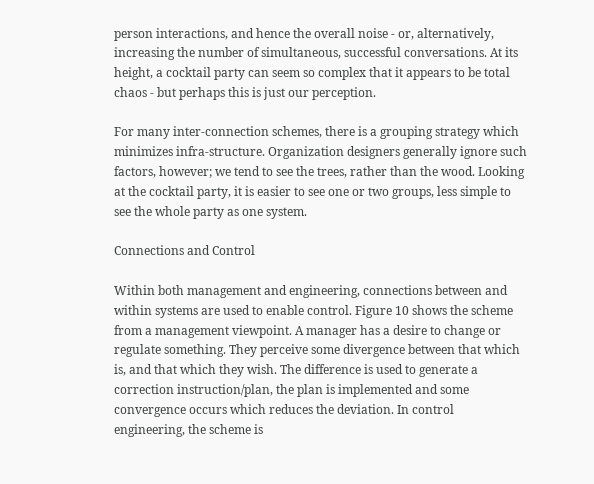person interactions, and hence the overall noise - or, alternatively, increasing the number of simultaneous, successful conversations. At its height, a cocktail party can seem so complex that it appears to be total chaos - but perhaps this is just our perception.

For many inter-connection schemes, there is a grouping strategy which minimizes infra-structure. Organization designers generally ignore such factors, however; we tend to see the trees, rather than the wood. Looking at the cocktail party, it is easier to see one or two groups, less simple to see the whole party as one system.

Connections and Control

Within both management and engineering, connections between and within systems are used to enable control. Figure 10 shows the scheme from a management viewpoint. A manager has a desire to change or regulate something. They perceive some divergence between that which is, and that which they wish. The difference is used to generate a correction instruction/plan, the plan is implemented and some convergence occurs which reduces the deviation. In control engineering, the scheme is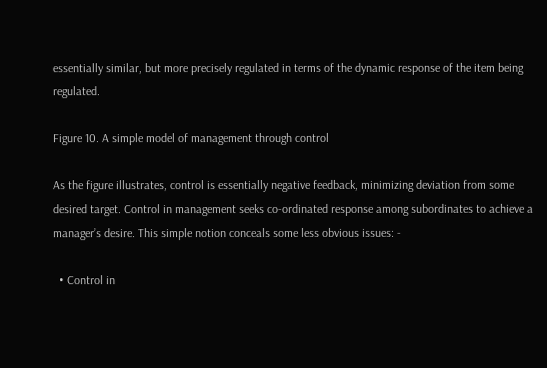essentially similar, but more precisely regulated in terms of the dynamic response of the item being regulated.

Figure 10. A simple model of management through control

As the figure illustrates, control is essentially negative feedback, minimizing deviation from some desired target. Control in management seeks co-ordinated response among subordinates to achieve a manager’s desire. This simple notion conceals some less obvious issues: -

  • Control in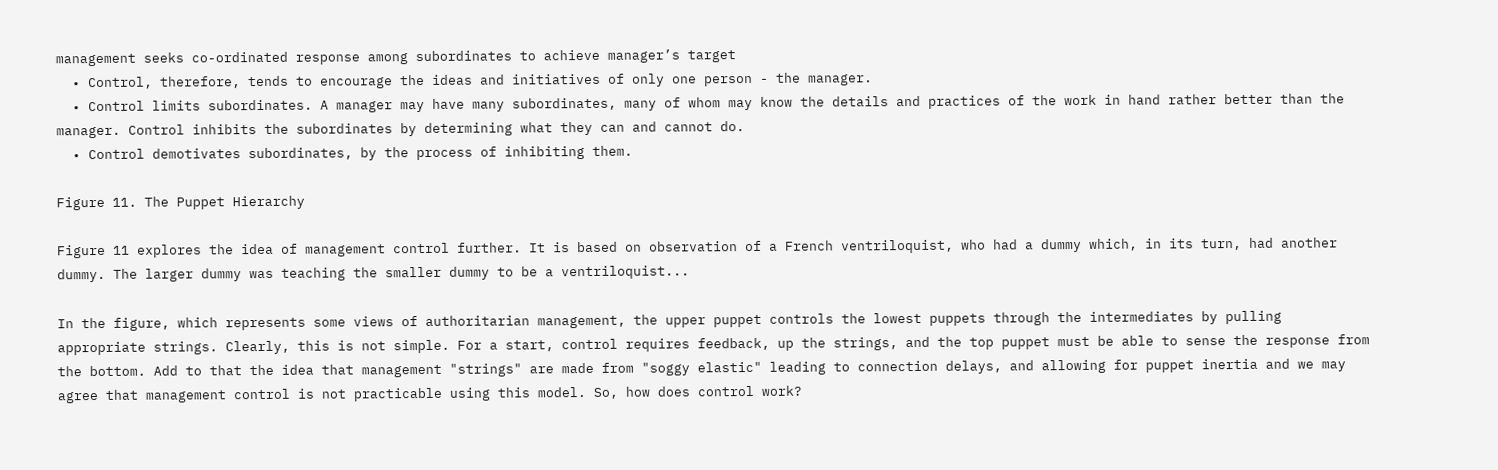management seeks co-ordinated response among subordinates to achieve manager’s target
  • Control, therefore, tends to encourage the ideas and initiatives of only one person - the manager.
  • Control limits subordinates. A manager may have many subordinates, many of whom may know the details and practices of the work in hand rather better than the manager. Control inhibits the subordinates by determining what they can and cannot do.
  • Control demotivates subordinates, by the process of inhibiting them.

Figure 11. The Puppet Hierarchy

Figure 11 explores the idea of management control further. It is based on observation of a French ventriloquist, who had a dummy which, in its turn, had another dummy. The larger dummy was teaching the smaller dummy to be a ventriloquist...

In the figure, which represents some views of authoritarian management, the upper puppet controls the lowest puppets through the intermediates by pulling appropriate strings. Clearly, this is not simple. For a start, control requires feedback, up the strings, and the top puppet must be able to sense the response from the bottom. Add to that the idea that management "strings" are made from "soggy elastic" leading to connection delays, and allowing for puppet inertia and we may agree that management control is not practicable using this model. So, how does control work?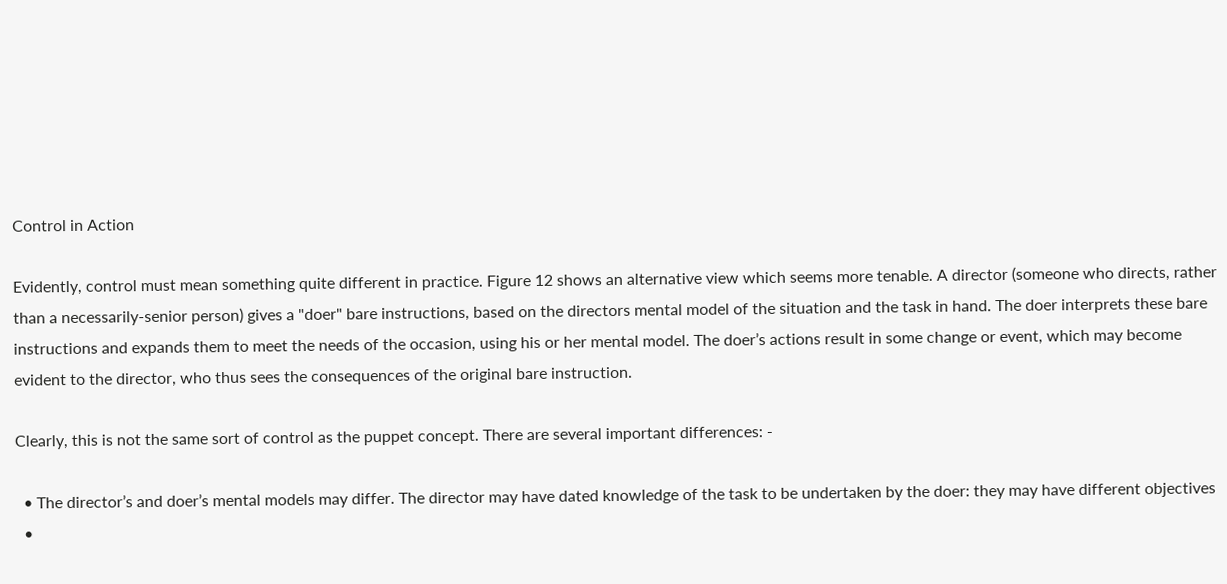Control in Action

Evidently, control must mean something quite different in practice. Figure 12 shows an alternative view which seems more tenable. A director (someone who directs, rather than a necessarily-senior person) gives a "doer" bare instructions, based on the directors mental model of the situation and the task in hand. The doer interprets these bare instructions and expands them to meet the needs of the occasion, using his or her mental model. The doer’s actions result in some change or event, which may become evident to the director, who thus sees the consequences of the original bare instruction.

Clearly, this is not the same sort of control as the puppet concept. There are several important differences: -

  • The director’s and doer’s mental models may differ. The director may have dated knowledge of the task to be undertaken by the doer: they may have different objectives
  •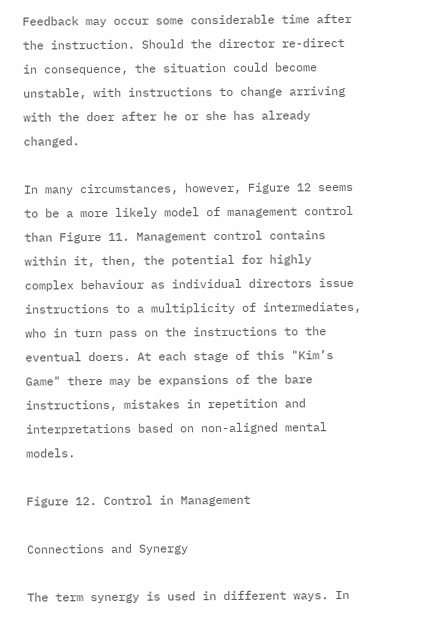Feedback may occur some considerable time after the instruction. Should the director re-direct in consequence, the situation could become unstable, with instructions to change arriving with the doer after he or she has already changed.

In many circumstances, however, Figure 12 seems to be a more likely model of management control than Figure 11. Management control contains within it, then, the potential for highly complex behaviour as individual directors issue instructions to a multiplicity of intermediates, who in turn pass on the instructions to the eventual doers. At each stage of this "Kim’s Game" there may be expansions of the bare instructions, mistakes in repetition and interpretations based on non-aligned mental models.

Figure 12. Control in Management

Connections and Synergy

The term synergy is used in different ways. In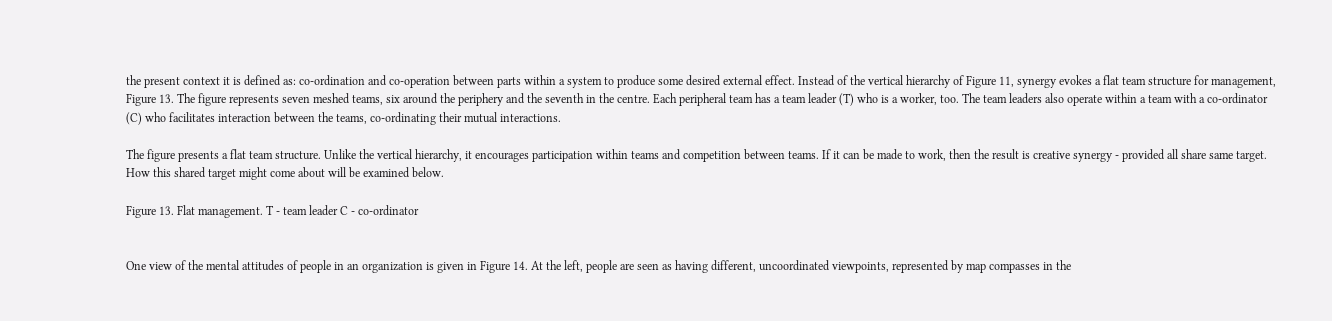the present context it is defined as: co-ordination and co-operation between parts within a system to produce some desired external effect. Instead of the vertical hierarchy of Figure 11, synergy evokes a flat team structure for management, Figure 13. The figure represents seven meshed teams, six around the periphery and the seventh in the centre. Each peripheral team has a team leader (T) who is a worker, too. The team leaders also operate within a team with a co-ordinator (C) who facilitates interaction between the teams, co-ordinating their mutual interactions.

The figure presents a flat team structure. Unlike the vertical hierarchy, it encourages participation within teams and competition between teams. If it can be made to work, then the result is creative synergy - provided all share same target. How this shared target might come about will be examined below.

Figure 13. Flat management. T - team leader C - co-ordinator


One view of the mental attitudes of people in an organization is given in Figure 14. At the left, people are seen as having different, uncoordinated viewpoints, represented by map compasses in the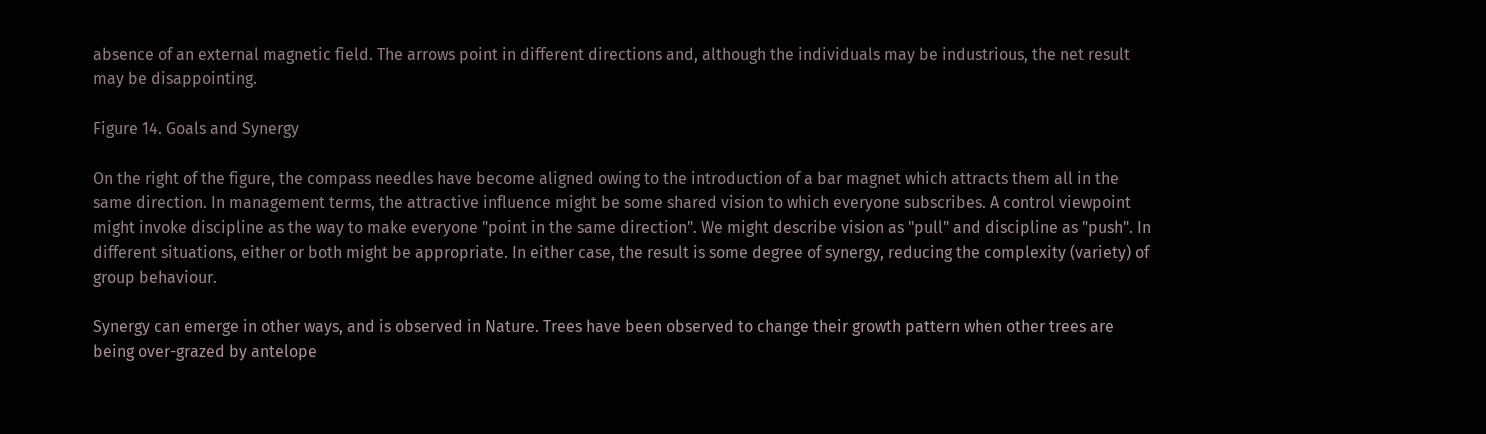absence of an external magnetic field. The arrows point in different directions and, although the individuals may be industrious, the net result may be disappointing.

Figure 14. Goals and Synergy

On the right of the figure, the compass needles have become aligned owing to the introduction of a bar magnet which attracts them all in the same direction. In management terms, the attractive influence might be some shared vision to which everyone subscribes. A control viewpoint might invoke discipline as the way to make everyone "point in the same direction". We might describe vision as "pull" and discipline as "push". In different situations, either or both might be appropriate. In either case, the result is some degree of synergy, reducing the complexity (variety) of group behaviour.

Synergy can emerge in other ways, and is observed in Nature. Trees have been observed to change their growth pattern when other trees are being over-grazed by antelope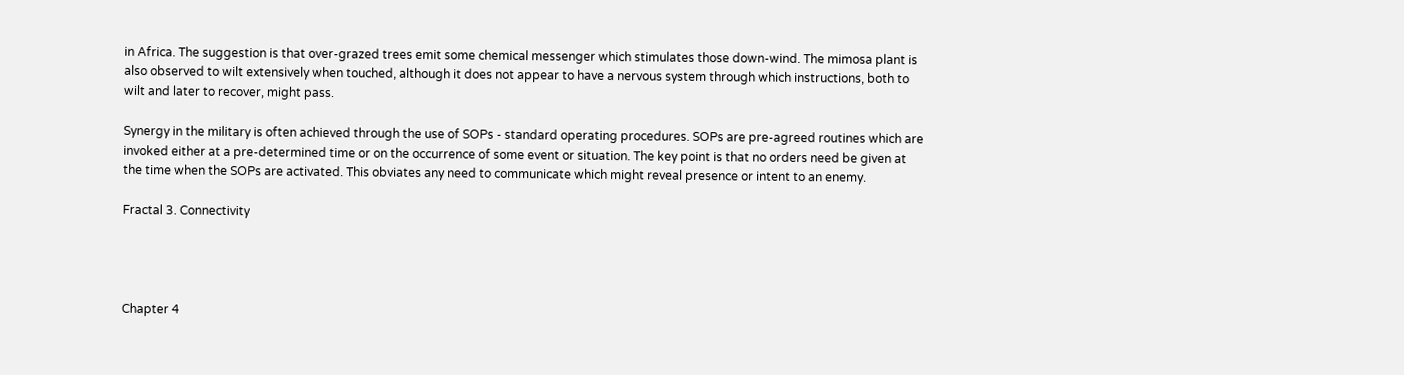in Africa. The suggestion is that over-grazed trees emit some chemical messenger which stimulates those down-wind. The mimosa plant is also observed to wilt extensively when touched, although it does not appear to have a nervous system through which instructions, both to wilt and later to recover, might pass.

Synergy in the military is often achieved through the use of SOPs - standard operating procedures. SOPs are pre-agreed routines which are invoked either at a pre-determined time or on the occurrence of some event or situation. The key point is that no orders need be given at the time when the SOPs are activated. This obviates any need to communicate which might reveal presence or intent to an enemy.

Fractal 3. Connectivity




Chapter 4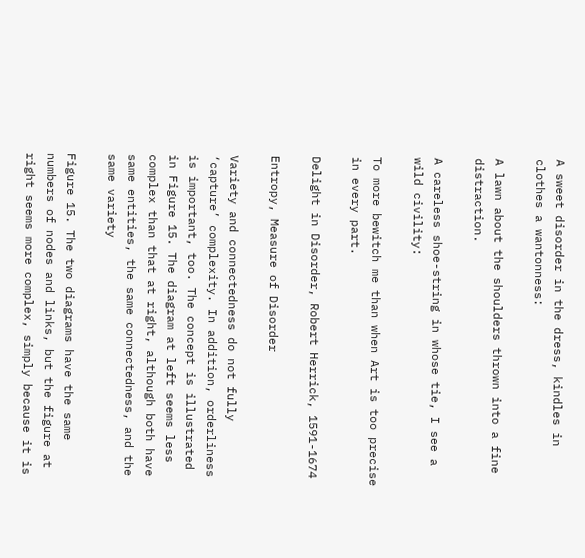A sweet disorder in the dress, kindles in clothes a wantonness:

A lawn about the shoulders thrown into a fine distraction.

A careless shoe-string in whose tie, I see a wild civility:

To more bewitch me than when Art is too precise in every part.

Delight in Disorder, Robert Herrick, 1591-1674

Entropy, Measure of Disorder

Variety and connectedness do not fully ‘capture’ complexity. In addition, orderliness is important, too. The concept is illustrated in Figure 15. The diagram at left seems less complex than that at right, although both have same entities, the same connectedness, and the same variety

Figure 15. The two diagrams have the same numbers of nodes and links, but the figure at right seems more complex, simply because it is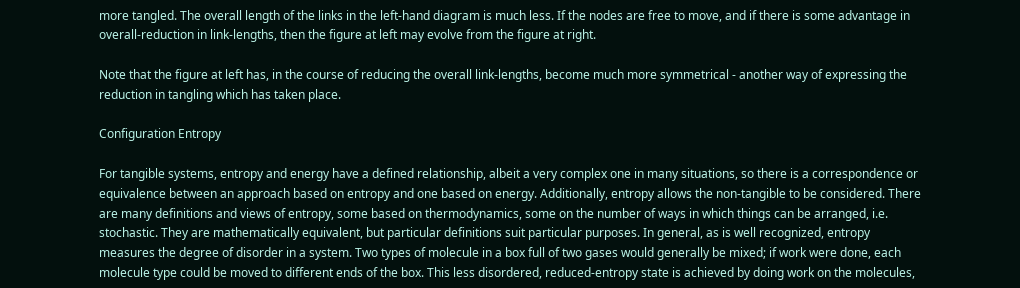more tangled. The overall length of the links in the left-hand diagram is much less. If the nodes are free to move, and if there is some advantage in overall-reduction in link-lengths, then the figure at left may evolve from the figure at right.

Note that the figure at left has, in the course of reducing the overall link-lengths, become much more symmetrical - another way of expressing the reduction in tangling which has taken place.

Configuration Entropy

For tangible systems, entropy and energy have a defined relationship, albeit a very complex one in many situations, so there is a correspondence or equivalence between an approach based on entropy and one based on energy. Additionally, entropy allows the non-tangible to be considered. There are many definitions and views of entropy, some based on thermodynamics, some on the number of ways in which things can be arranged, i.e. stochastic. They are mathematically equivalent, but particular definitions suit particular purposes. In general, as is well recognized, entropy measures the degree of disorder in a system. Two types of molecule in a box full of two gases would generally be mixed; if work were done, each molecule type could be moved to different ends of the box. This less disordered, reduced-entropy state is achieved by doing work on the molecules,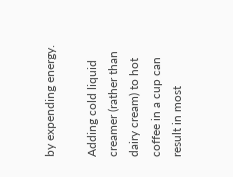by expending energy.

Adding cold liquid creamer (rather than dairy cream) to hot coffee in a cup can result in most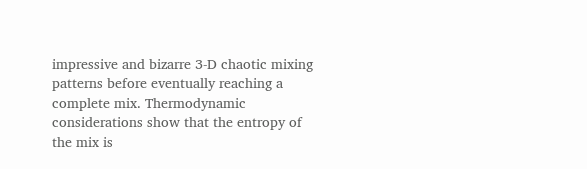impressive and bizarre 3-D chaotic mixing patterns before eventually reaching a complete mix. Thermodynamic considerations show that the entropy of the mix is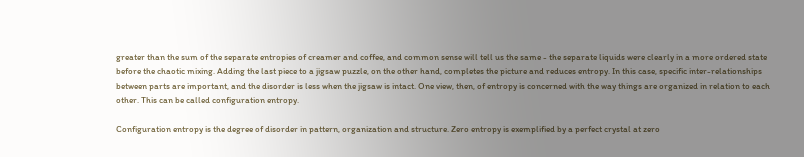greater than the sum of the separate entropies of creamer and coffee, and common sense will tell us the same - the separate liquids were clearly in a more ordered state before the chaotic mixing. Adding the last piece to a jigsaw puzzle, on the other hand, completes the picture and reduces entropy. In this case, specific inter-relationships between parts are important, and the disorder is less when the jigsaw is intact. One view, then, of entropy is concerned with the way things are organized in relation to each other. This can be called configuration entropy.

Configuration entropy is the degree of disorder in pattern, organization and structure. Zero entropy is exemplified by a perfect crystal at zero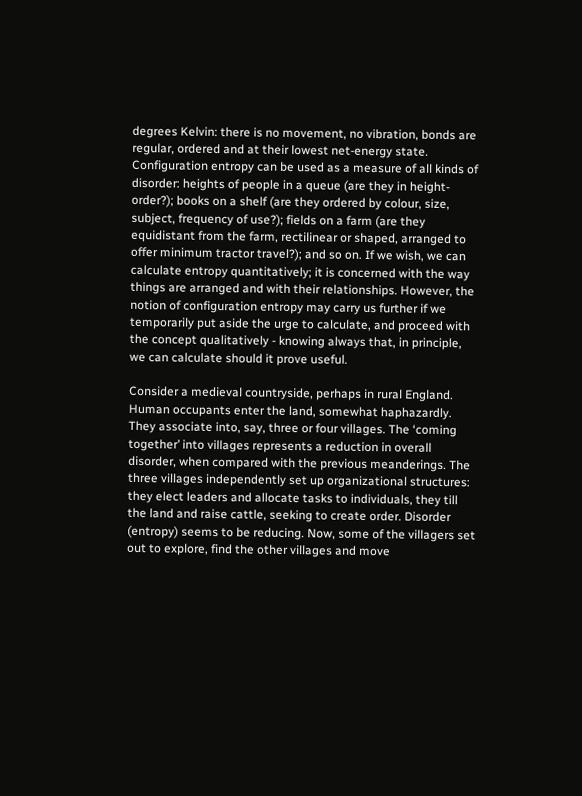degrees Kelvin: there is no movement, no vibration, bonds are regular, ordered and at their lowest net-energy state. Configuration entropy can be used as a measure of all kinds of disorder: heights of people in a queue (are they in height-order?); books on a shelf (are they ordered by colour, size, subject, frequency of use?); fields on a farm (are they equidistant from the farm, rectilinear or shaped, arranged to offer minimum tractor travel?); and so on. If we wish, we can calculate entropy quantitatively; it is concerned with the way things are arranged and with their relationships. However, the notion of configuration entropy may carry us further if we temporarily put aside the urge to calculate, and proceed with the concept qualitatively - knowing always that, in principle, we can calculate should it prove useful.

Consider a medieval countryside, perhaps in rural England. Human occupants enter the land, somewhat haphazardly. They associate into, say, three or four villages. The ‘coming together’ into villages represents a reduction in overall disorder, when compared with the previous meanderings. The three villages independently set up organizational structures: they elect leaders and allocate tasks to individuals, they till the land and raise cattle, seeking to create order. Disorder (entropy) seems to be reducing. Now, some of the villagers set out to explore, find the other villages and move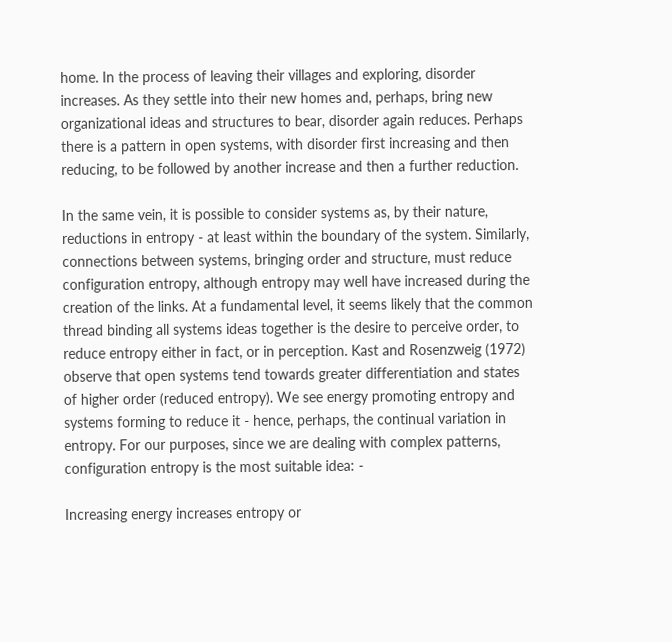home. In the process of leaving their villages and exploring, disorder increases. As they settle into their new homes and, perhaps, bring new organizational ideas and structures to bear, disorder again reduces. Perhaps there is a pattern in open systems, with disorder first increasing and then reducing, to be followed by another increase and then a further reduction.

In the same vein, it is possible to consider systems as, by their nature, reductions in entropy - at least within the boundary of the system. Similarly, connections between systems, bringing order and structure, must reduce configuration entropy, although entropy may well have increased during the creation of the links. At a fundamental level, it seems likely that the common thread binding all systems ideas together is the desire to perceive order, to reduce entropy either in fact, or in perception. Kast and Rosenzweig (1972) observe that open systems tend towards greater differentiation and states of higher order (reduced entropy). We see energy promoting entropy and systems forming to reduce it - hence, perhaps, the continual variation in entropy. For our purposes, since we are dealing with complex patterns, configuration entropy is the most suitable idea: -

Increasing energy increases entropy or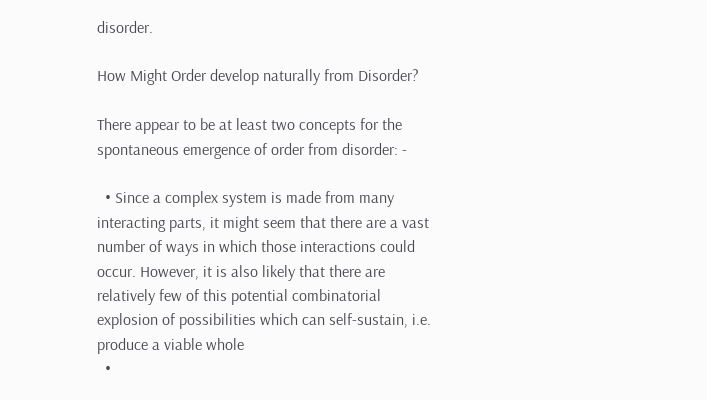disorder.

How Might Order develop naturally from Disorder?

There appear to be at least two concepts for the spontaneous emergence of order from disorder: -

  • Since a complex system is made from many interacting parts, it might seem that there are a vast number of ways in which those interactions could occur. However, it is also likely that there are relatively few of this potential combinatorial explosion of possibilities which can self-sustain, i.e. produce a viable whole
  •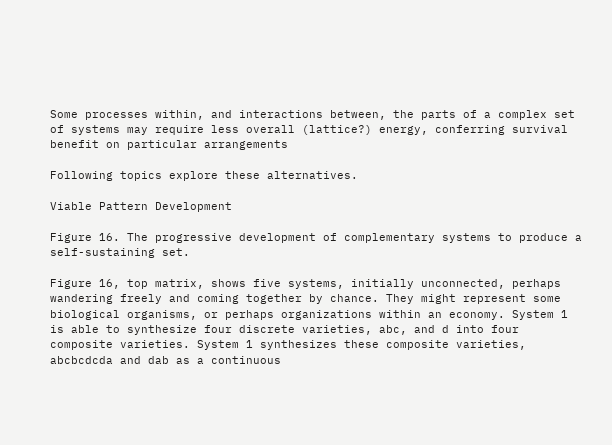Some processes within, and interactions between, the parts of a complex set of systems may require less overall (lattice?) energy, conferring survival benefit on particular arrangements

Following topics explore these alternatives.

Viable Pattern Development

Figure 16. The progressive development of complementary systems to produce a self-sustaining set.

Figure 16, top matrix, shows five systems, initially unconnected, perhaps wandering freely and coming together by chance. They might represent some biological organisms, or perhaps organizations within an economy. System 1 is able to synthesize four discrete varieties, abc, and d into four composite varieties. System 1 synthesizes these composite varieties, abcbcdcda and dab as a continuous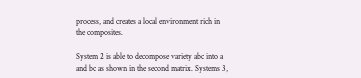process, and creates a local environment rich in the composites.

System 2 is able to decompose variety abc into a and bc as shown in the second matrix. Systems 3,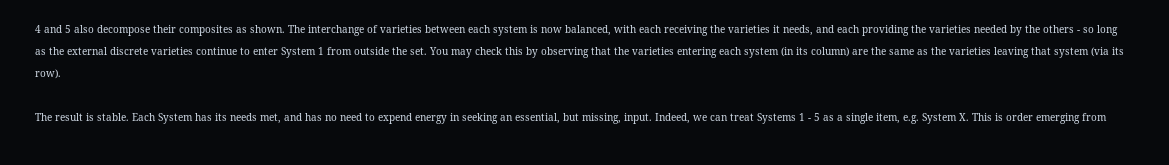4 and 5 also decompose their composites as shown. The interchange of varieties between each system is now balanced, with each receiving the varieties it needs, and each providing the varieties needed by the others - so long as the external discrete varieties continue to enter System 1 from outside the set. You may check this by observing that the varieties entering each system (in its column) are the same as the varieties leaving that system (via its row).

The result is stable. Each System has its needs met, and has no need to expend energy in seeking an essential, but missing, input. Indeed, we can treat Systems 1 - 5 as a single item, e.g. System X. This is order emerging from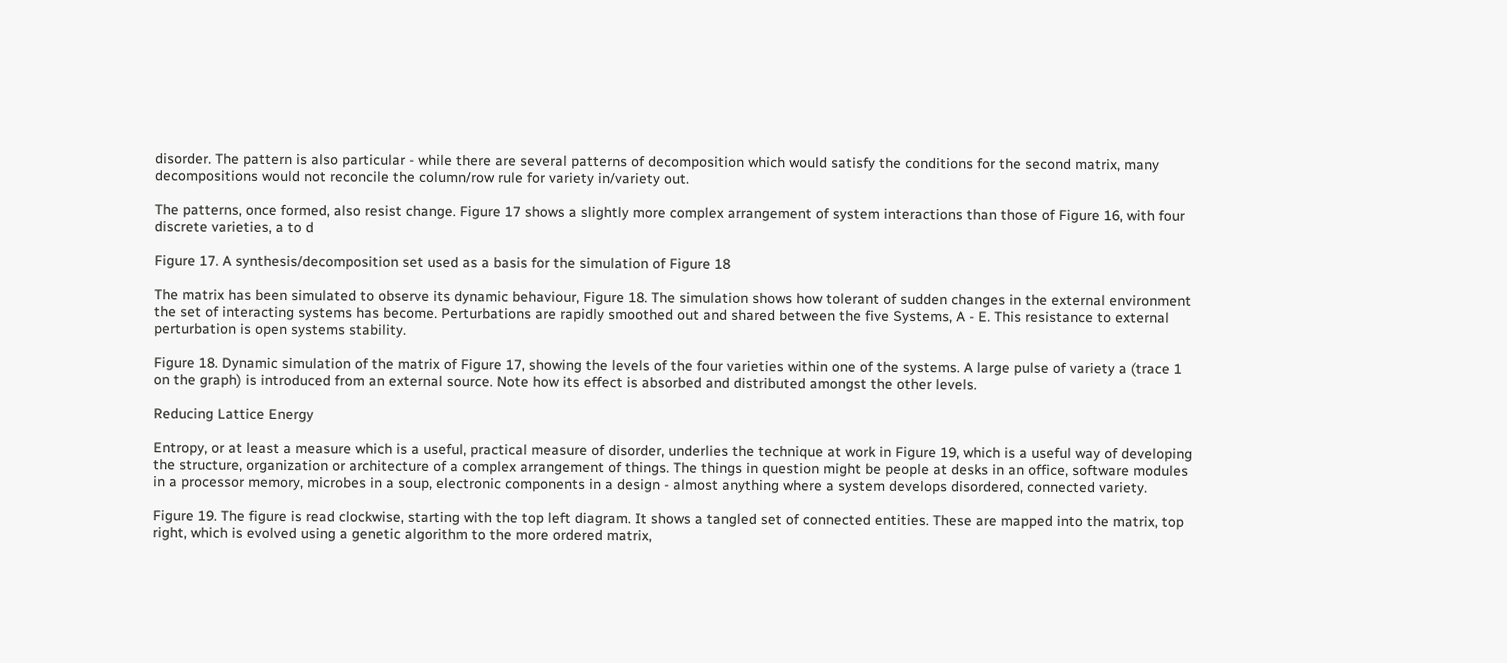disorder. The pattern is also particular - while there are several patterns of decomposition which would satisfy the conditions for the second matrix, many decompositions would not reconcile the column/row rule for variety in/variety out.

The patterns, once formed, also resist change. Figure 17 shows a slightly more complex arrangement of system interactions than those of Figure 16, with four discrete varieties, a to d

Figure 17. A synthesis/decomposition set used as a basis for the simulation of Figure 18

The matrix has been simulated to observe its dynamic behaviour, Figure 18. The simulation shows how tolerant of sudden changes in the external environment the set of interacting systems has become. Perturbations are rapidly smoothed out and shared between the five Systems, A - E. This resistance to external perturbation is open systems stability.

Figure 18. Dynamic simulation of the matrix of Figure 17, showing the levels of the four varieties within one of the systems. A large pulse of variety a (trace 1 on the graph) is introduced from an external source. Note how its effect is absorbed and distributed amongst the other levels.

Reducing Lattice Energy

Entropy, or at least a measure which is a useful, practical measure of disorder, underlies the technique at work in Figure 19, which is a useful way of developing the structure, organization or architecture of a complex arrangement of things. The things in question might be people at desks in an office, software modules in a processor memory, microbes in a soup, electronic components in a design - almost anything where a system develops disordered, connected variety.

Figure 19. The figure is read clockwise, starting with the top left diagram. It shows a tangled set of connected entities. These are mapped into the matrix, top right, which is evolved using a genetic algorithm to the more ordered matrix,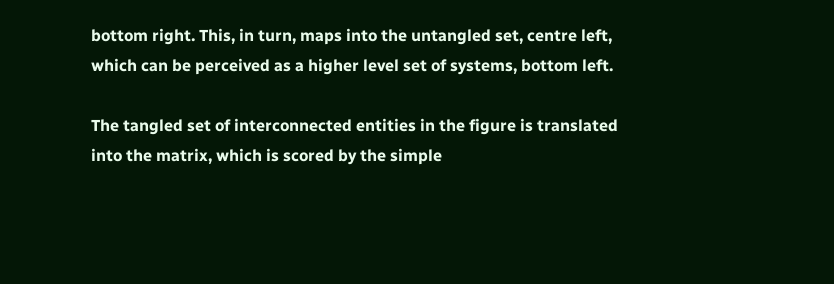bottom right. This, in turn, maps into the untangled set, centre left, which can be perceived as a higher level set of systems, bottom left.

The tangled set of interconnected entities in the figure is translated into the matrix, which is scored by the simple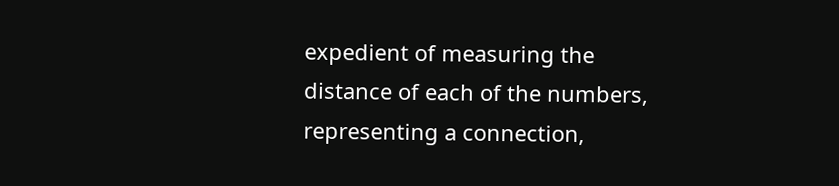expedient of measuring the distance of each of the numbers, representing a connection,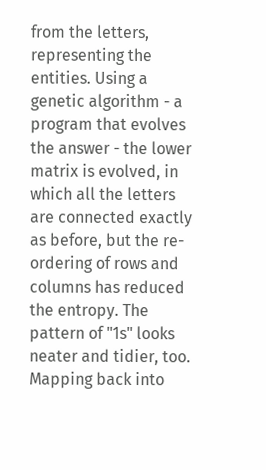from the letters, representing the entities. Using a genetic algorithm - a program that evolves the answer - the lower matrix is evolved, in which all the letters are connected exactly as before, but the re-ordering of rows and columns has reduced the entropy. The pattern of "1s" looks neater and tidier, too. Mapping back into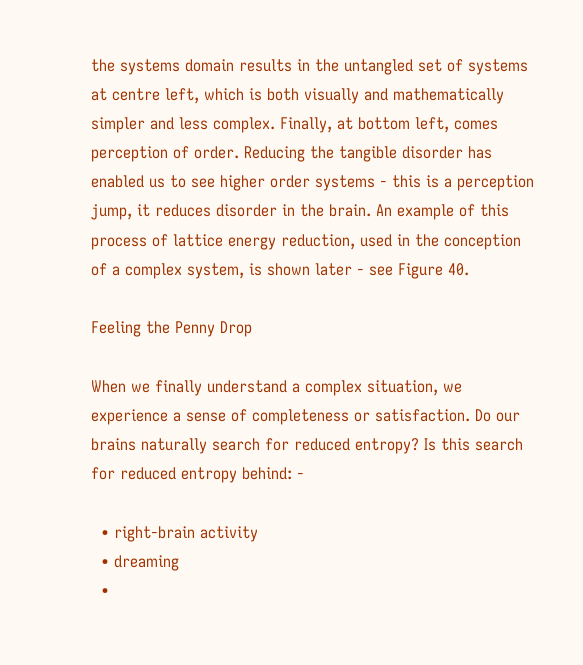the systems domain results in the untangled set of systems at centre left, which is both visually and mathematically simpler and less complex. Finally, at bottom left, comes perception of order. Reducing the tangible disorder has enabled us to see higher order systems - this is a perception jump, it reduces disorder in the brain. An example of this process of lattice energy reduction, used in the conception of a complex system, is shown later - see Figure 40.

Feeling the Penny Drop

When we finally understand a complex situation, we experience a sense of completeness or satisfaction. Do our brains naturally search for reduced entropy? Is this search for reduced entropy behind: -

  • right-brain activity
  • dreaming
  •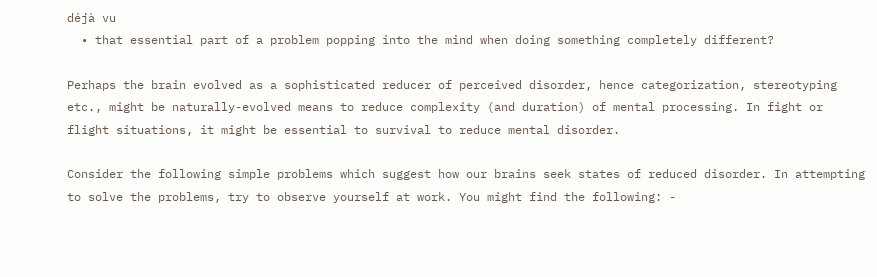déjà vu
  • that essential part of a problem popping into the mind when doing something completely different?

Perhaps the brain evolved as a sophisticated reducer of perceived disorder, hence categorization, stereotyping etc., might be naturally-evolved means to reduce complexity (and duration) of mental processing. In fight or flight situations, it might be essential to survival to reduce mental disorder.

Consider the following simple problems which suggest how our brains seek states of reduced disorder. In attempting to solve the problems, try to observe yourself at work. You might find the following: -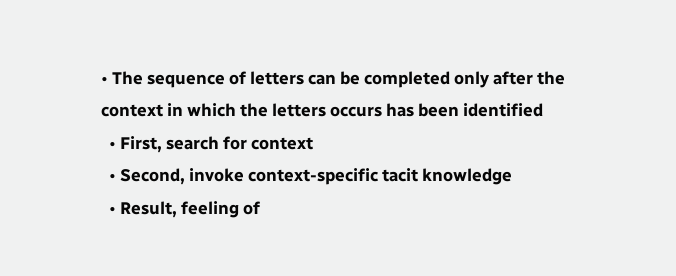• The sequence of letters can be completed only after the context in which the letters occurs has been identified
  • First, search for context
  • Second, invoke context-specific tacit knowledge
  • Result, feeling of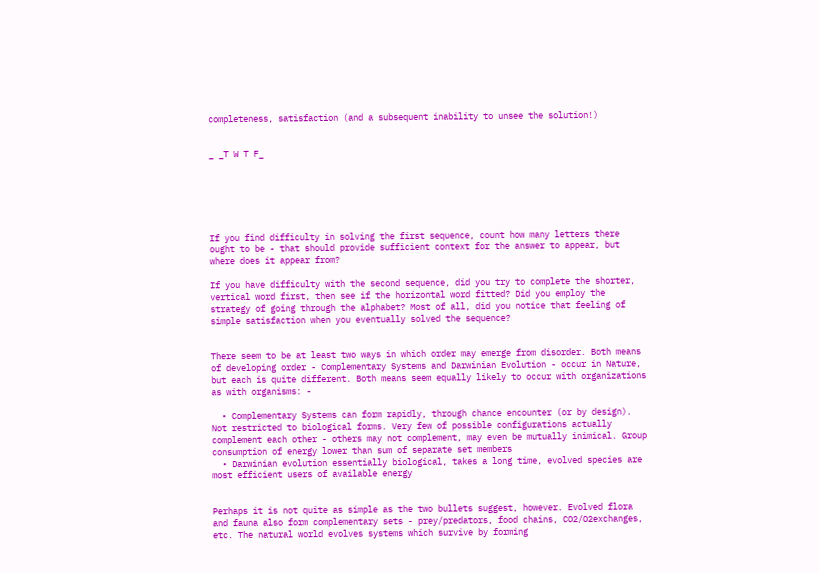completeness, satisfaction (and a subsequent inability to unsee the solution!)


_ _T W T F_






If you find difficulty in solving the first sequence, count how many letters there ought to be - that should provide sufficient context for the answer to appear, but where does it appear from?

If you have difficulty with the second sequence, did you try to complete the shorter, vertical word first, then see if the horizontal word fitted? Did you employ the strategy of going through the alphabet? Most of all, did you notice that feeling of simple satisfaction when you eventually solved the sequence?


There seem to be at least two ways in which order may emerge from disorder. Both means of developing order - Complementary Systems and Darwinian Evolution - occur in Nature, but each is quite different. Both means seem equally likely to occur with organizations as with organisms: -

  • Complementary Systems can form rapidly, through chance encounter (or by design). Not restricted to biological forms. Very few of possible configurations actually complement each other - others may not complement, may even be mutually inimical. Group consumption of energy lower than sum of separate set members
  • Darwinian evolution essentially biological, takes a long time, evolved species are most efficient users of available energy


Perhaps it is not quite as simple as the two bullets suggest, however. Evolved flora and fauna also form complementary sets - prey/predators, food chains, CO2/O2exchanges, etc. The natural world evolves systems which survive by forming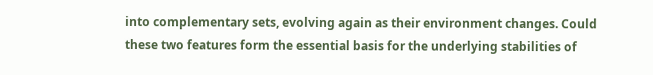into complementary sets, evolving again as their environment changes. Could these two features form the essential basis for the underlying stabilities of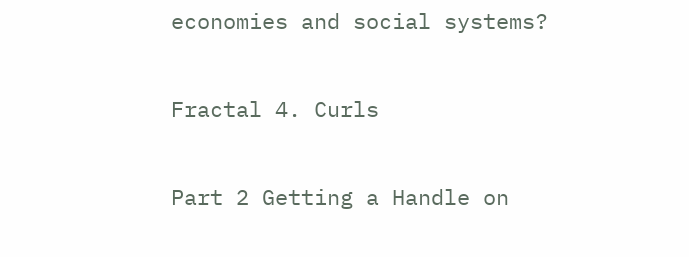economies and social systems?

Fractal 4. Curls

Part 2 Getting a Handle on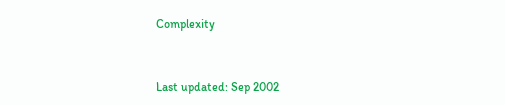Complexity


Last updated: Sep 2002